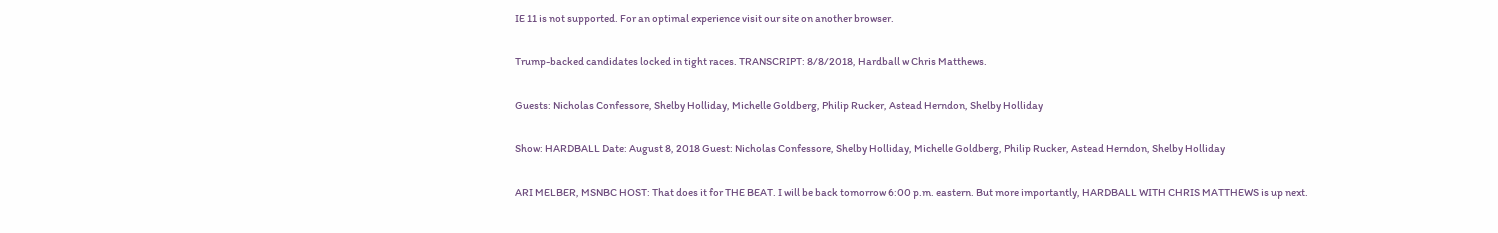IE 11 is not supported. For an optimal experience visit our site on another browser.

Trump-backed candidates locked in tight races. TRANSCRIPT: 8/8/2018, Hardball w Chris Matthews.

Guests: Nicholas Confessore, Shelby Holliday, Michelle Goldberg, Philip Rucker, Astead Herndon, Shelby Holliday

Show: HARDBALL Date: August 8, 2018 Guest: Nicholas Confessore, Shelby Holliday, Michelle Goldberg, Philip Rucker, Astead Herndon, Shelby Holliday

ARI MELBER, MSNBC HOST: That does it for THE BEAT. I will be back tomorrow 6:00 p.m. eastern. But more importantly, HARDBALL WITH CHRIS MATTHEWS is up next.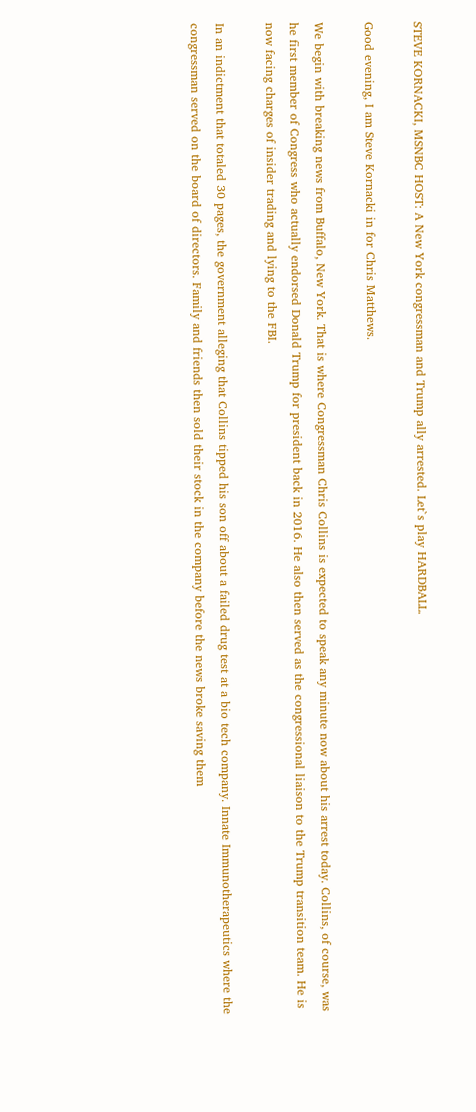STEVE KORNACKI, MSNBC HOST: A New York congressman and Trump ally arrested. Let`s play HARDBALL.

Good evening, I am Steve Kornacki in for Chris Matthews.

We begin with breaking news from Buffalo, New York. That is where Congressman Chris Collins is expected to speak any minute now about his arrest today. Collins, of course, was he first member of Congress who actually endorsed Donald Trump for president back in 2016. He also then served as the congressional liaison to the Trump transition team. He is now facing charges of insider trading and lying to the FBI.

In an indictment that totaled 30 pages, the government alleging that Collins tipped his son off about a failed drug test at a bio tech company. Innate Immunotherapeutics where the congressman served on the board of directors. Family and friends then sold their stock in the company before the news broke saving them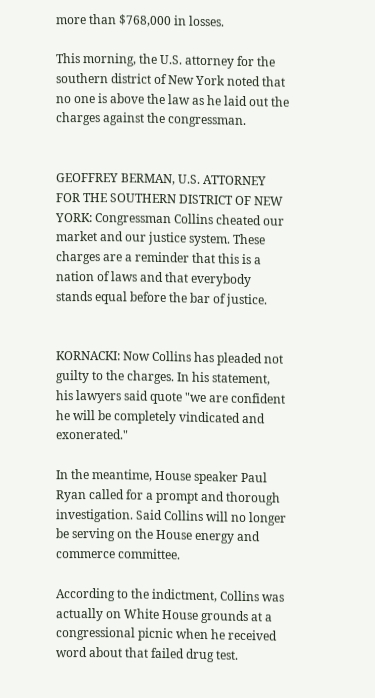more than $768,000 in losses.

This morning, the U.S. attorney for the southern district of New York noted that no one is above the law as he laid out the charges against the congressman.


GEOFFREY BERMAN, U.S. ATTORNEY FOR THE SOUTHERN DISTRICT OF NEW YORK: Congressman Collins cheated our market and our justice system. These charges are a reminder that this is a nation of laws and that everybody stands equal before the bar of justice.


KORNACKI: Now Collins has pleaded not guilty to the charges. In his statement, his lawyers said quote "we are confident he will be completely vindicated and exonerated."

In the meantime, House speaker Paul Ryan called for a prompt and thorough investigation. Said Collins will no longer be serving on the House energy and commerce committee.

According to the indictment, Collins was actually on White House grounds at a congressional picnic when he received word about that failed drug test.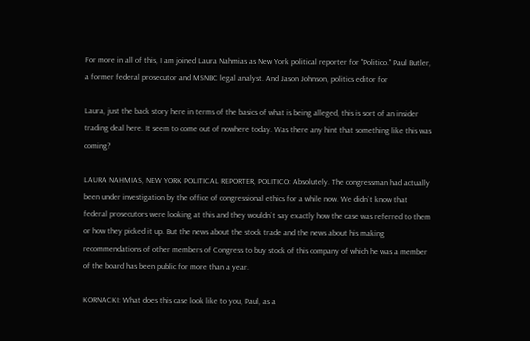For more in all of this, I am joined Laura Nahmias as New York political reporter for "Politico." Paul Butler, a former federal prosecutor and MSNBC legal analyst. And Jason Johnson, politics editor for

Laura, just the back story here in terms of the basics of what is being alleged, this is sort of an insider trading deal here. It seem to come out of nowhere today. Was there any hint that something like this was coming?

LAURA NAHMIAS, NEW YORK POLITICAL REPORTER, POLITICO: Absolutely. The congressman had actually been under investigation by the office of congressional ethics for a while now. We didn`t know that federal prosecutors were looking at this and they wouldn`t say exactly how the case was referred to them or how they picked it up. But the news about the stock trade and the news about his making recommendations of other members of Congress to buy stock of this company of which he was a member of the board has been public for more than a year.

KORNACKI: What does this case look like to you, Paul, as a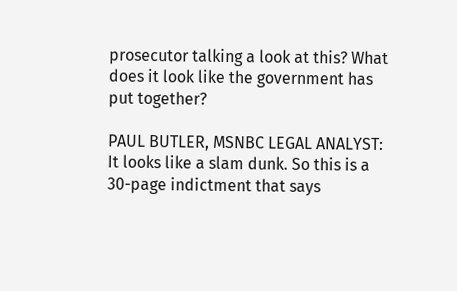prosecutor talking a look at this? What does it look like the government has put together?

PAUL BUTLER, MSNBC LEGAL ANALYST: It looks like a slam dunk. So this is a 30-page indictment that says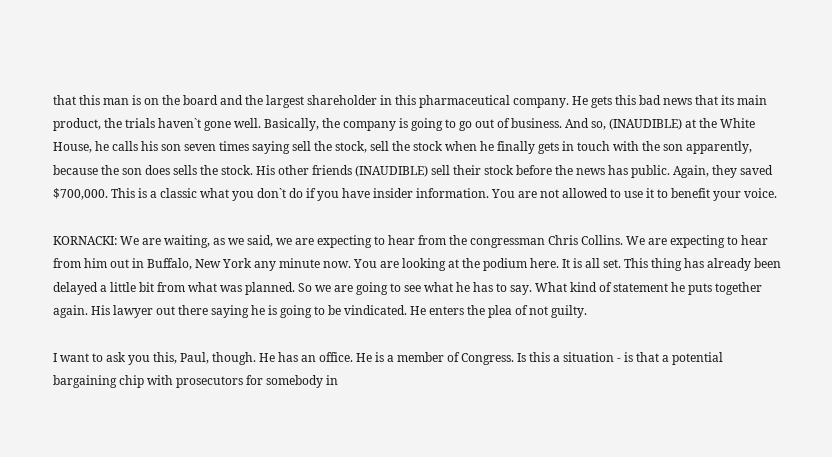that this man is on the board and the largest shareholder in this pharmaceutical company. He gets this bad news that its main product, the trials haven`t gone well. Basically, the company is going to go out of business. And so, (INAUDIBLE) at the White House, he calls his son seven times saying sell the stock, sell the stock when he finally gets in touch with the son apparently, because the son does sells the stock. His other friends (INAUDIBLE) sell their stock before the news has public. Again, they saved $700,000. This is a classic what you don`t do if you have insider information. You are not allowed to use it to benefit your voice.

KORNACKI: We are waiting, as we said, we are expecting to hear from the congressman Chris Collins. We are expecting to hear from him out in Buffalo, New York any minute now. You are looking at the podium here. It is all set. This thing has already been delayed a little bit from what was planned. So we are going to see what he has to say. What kind of statement he puts together again. His lawyer out there saying he is going to be vindicated. He enters the plea of not guilty.

I want to ask you this, Paul, though. He has an office. He is a member of Congress. Is this a situation - is that a potential bargaining chip with prosecutors for somebody in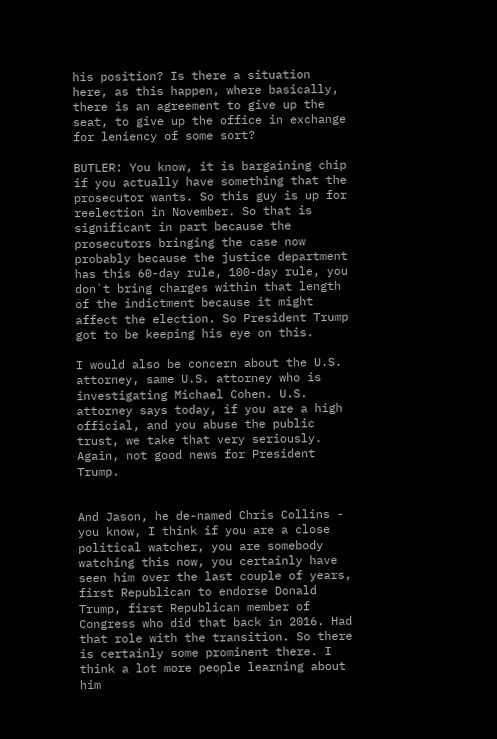his position? Is there a situation here, as this happen, where basically, there is an agreement to give up the seat, to give up the office in exchange for leniency of some sort?

BUTLER: You know, it is bargaining chip if you actually have something that the prosecutor wants. So this guy is up for reelection in November. So that is significant in part because the prosecutors bringing the case now probably because the justice department has this 60-day rule, 100-day rule, you don`t bring charges within that length of the indictment because it might affect the election. So President Trump got to be keeping his eye on this.

I would also be concern about the U.S. attorney, same U.S. attorney who is investigating Michael Cohen. U.S. attorney says today, if you are a high official, and you abuse the public trust, we take that very seriously. Again, not good news for President Trump.


And Jason, he de-named Chris Collins - you know, I think if you are a close political watcher, you are somebody watching this now, you certainly have seen him over the last couple of years, first Republican to endorse Donald Trump, first Republican member of Congress who did that back in 2016. Had that role with the transition. So there is certainly some prominent there. I think a lot more people learning about him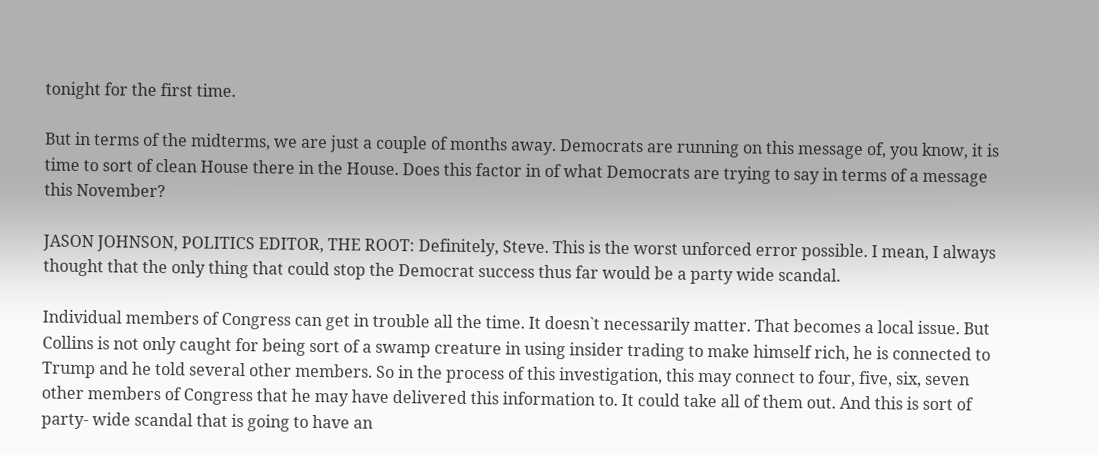tonight for the first time.

But in terms of the midterms, we are just a couple of months away. Democrats are running on this message of, you know, it is time to sort of clean House there in the House. Does this factor in of what Democrats are trying to say in terms of a message this November?

JASON JOHNSON, POLITICS EDITOR, THE ROOT: Definitely, Steve. This is the worst unforced error possible. I mean, I always thought that the only thing that could stop the Democrat success thus far would be a party wide scandal.

Individual members of Congress can get in trouble all the time. It doesn`t necessarily matter. That becomes a local issue. But Collins is not only caught for being sort of a swamp creature in using insider trading to make himself rich, he is connected to Trump and he told several other members. So in the process of this investigation, this may connect to four, five, six, seven other members of Congress that he may have delivered this information to. It could take all of them out. And this is sort of party- wide scandal that is going to have an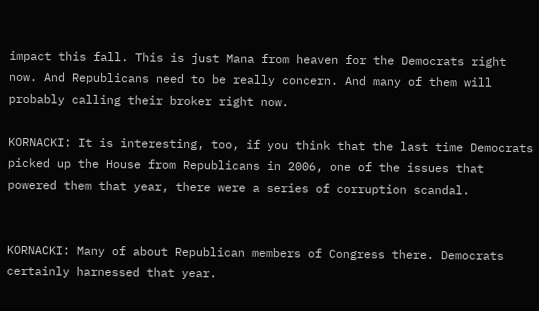impact this fall. This is just Mana from heaven for the Democrats right now. And Republicans need to be really concern. And many of them will probably calling their broker right now.

KORNACKI: It is interesting, too, if you think that the last time Democrats picked up the House from Republicans in 2006, one of the issues that powered them that year, there were a series of corruption scandal.


KORNACKI: Many of about Republican members of Congress there. Democrats certainly harnessed that year.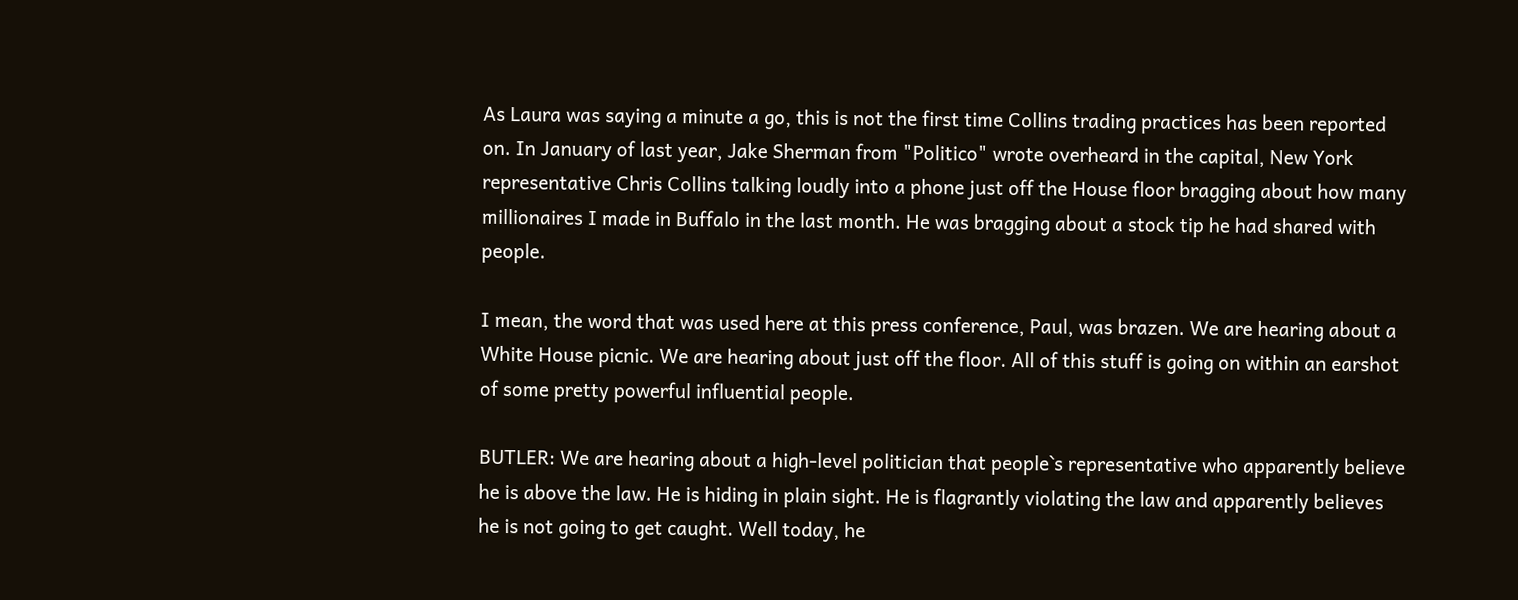As Laura was saying a minute a go, this is not the first time Collins trading practices has been reported on. In January of last year, Jake Sherman from "Politico" wrote overheard in the capital, New York representative Chris Collins talking loudly into a phone just off the House floor bragging about how many millionaires I made in Buffalo in the last month. He was bragging about a stock tip he had shared with people.

I mean, the word that was used here at this press conference, Paul, was brazen. We are hearing about a White House picnic. We are hearing about just off the floor. All of this stuff is going on within an earshot of some pretty powerful influential people.

BUTLER: We are hearing about a high-level politician that people`s representative who apparently believe he is above the law. He is hiding in plain sight. He is flagrantly violating the law and apparently believes he is not going to get caught. Well today, he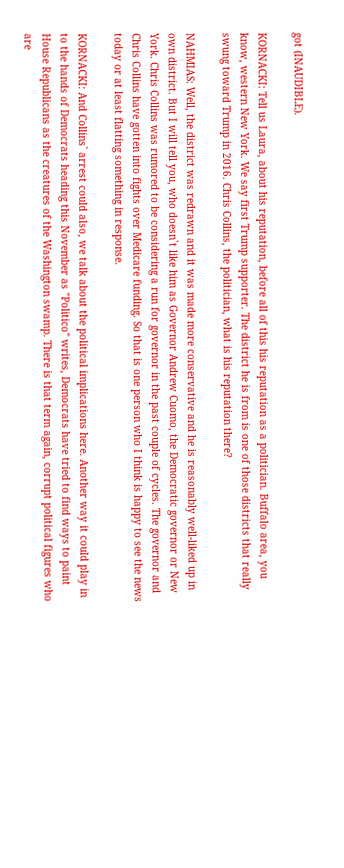got (INAUDIBLE).

KORNACKI: Tell us Laura, about his reputation, before all of this his reputation as a politician. Buffalo area, you know, western New York. We say first Trump supporter. The district he is from is one of those districts that really swung toward Trump in 2016. Chris Collins, the politician, what is his reputation there?

NAHMIAS: Well, the district was redrawn and it was made more conservative and he is reasonably well-liked up in own district. But I will tell you, who doesn`t like him as Governor Andrew Cuomo, the Democratic governor or New York. Chris Collins was rumored to be considering a run for governor in the past couple of cycles. The governor and Chris Collins have gotten into fights over Medicare funding. So that is one person who I think is happy to see the news today or at least flatting something in response.

KORNACKI: And Collins` arrest could also, we talk about the political implications here. Another way it could play in to the hands of Democrats heading this November as "Politico" writes, Democrats have tried to find ways to paint House Republicans as the creatures of the Washington swamp. There is that term again, corrupt political figures who are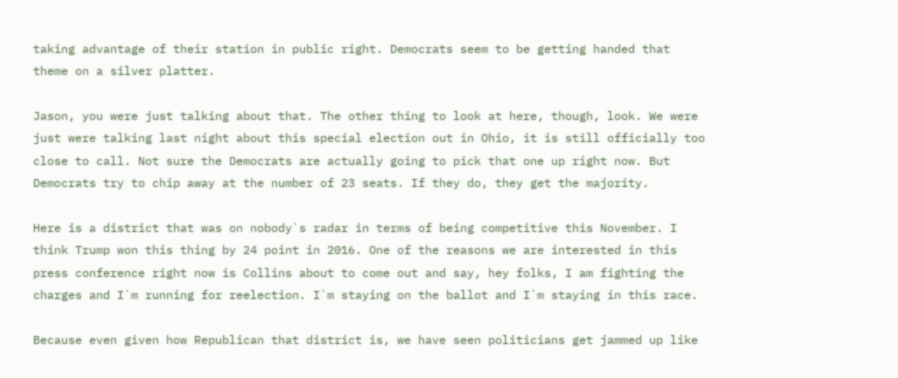taking advantage of their station in public right. Democrats seem to be getting handed that theme on a silver platter.

Jason, you were just talking about that. The other thing to look at here, though, look. We were just were talking last night about this special election out in Ohio, it is still officially too close to call. Not sure the Democrats are actually going to pick that one up right now. But Democrats try to chip away at the number of 23 seats. If they do, they get the majority.

Here is a district that was on nobody`s radar in terms of being competitive this November. I think Trump won this thing by 24 point in 2016. One of the reasons we are interested in this press conference right now is Collins about to come out and say, hey folks, I am fighting the charges and I`m running for reelection. I`m staying on the ballot and I`m staying in this race.

Because even given how Republican that district is, we have seen politicians get jammed up like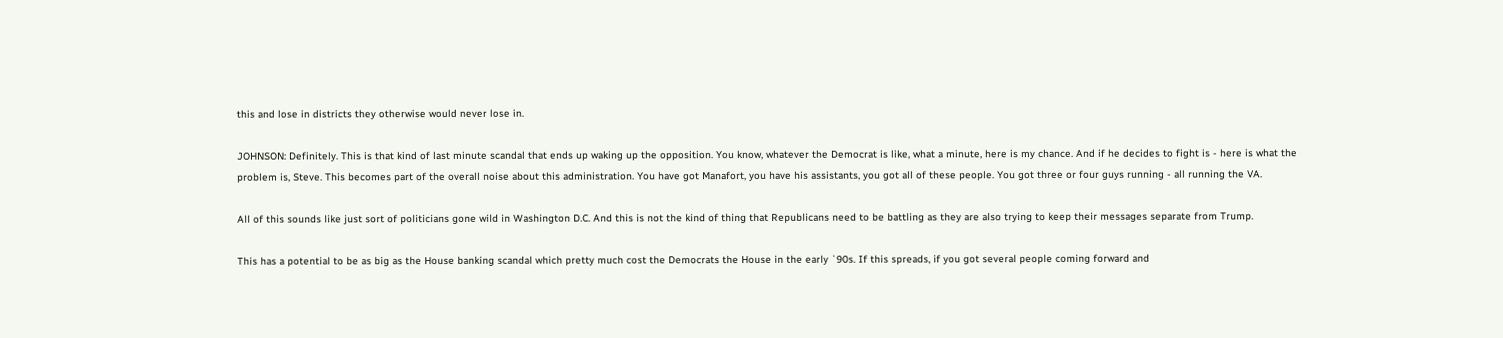this and lose in districts they otherwise would never lose in.

JOHNSON: Definitely. This is that kind of last minute scandal that ends up waking up the opposition. You know, whatever the Democrat is like, what a minute, here is my chance. And if he decides to fight is - here is what the problem is, Steve. This becomes part of the overall noise about this administration. You have got Manafort, you have his assistants, you got all of these people. You got three or four guys running - all running the VA.

All of this sounds like just sort of politicians gone wild in Washington D.C. And this is not the kind of thing that Republicans need to be battling as they are also trying to keep their messages separate from Trump.

This has a potential to be as big as the House banking scandal which pretty much cost the Democrats the House in the early `90s. If this spreads, if you got several people coming forward and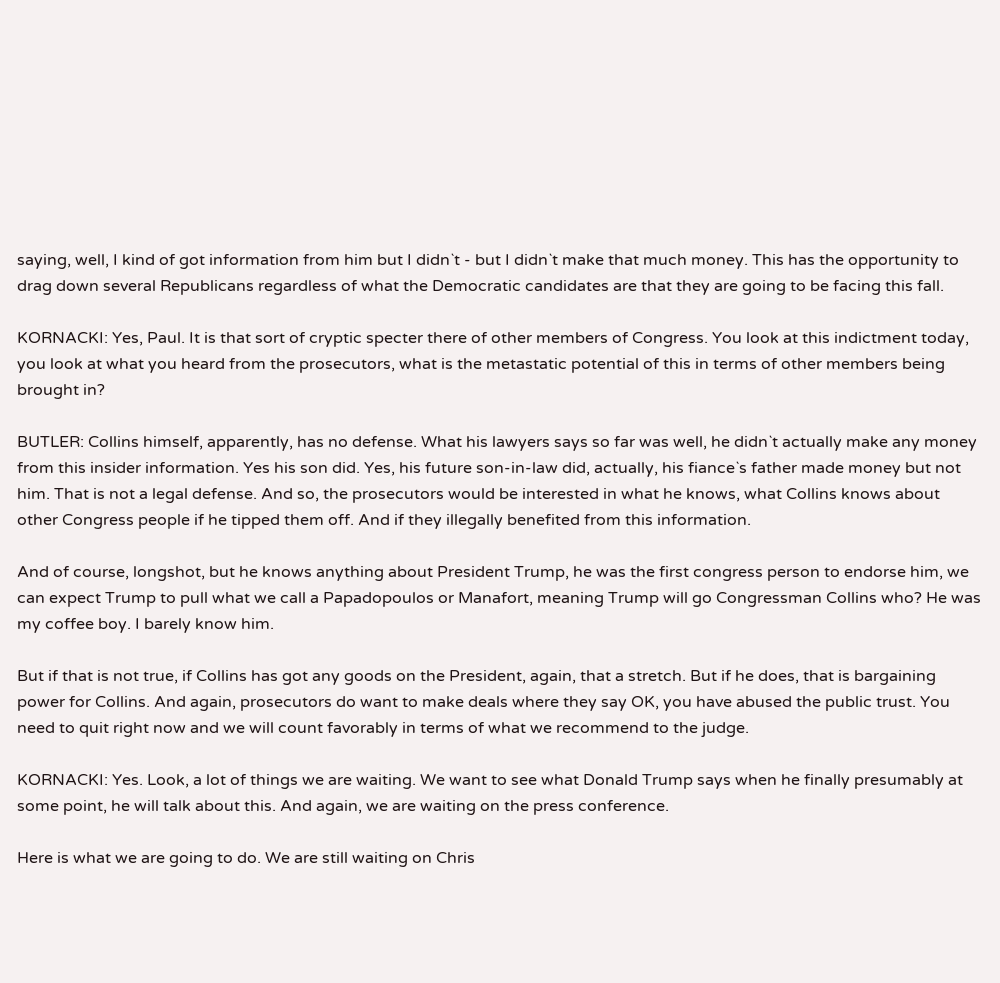saying, well, I kind of got information from him but I didn`t - but I didn`t make that much money. This has the opportunity to drag down several Republicans regardless of what the Democratic candidates are that they are going to be facing this fall.

KORNACKI: Yes, Paul. It is that sort of cryptic specter there of other members of Congress. You look at this indictment today, you look at what you heard from the prosecutors, what is the metastatic potential of this in terms of other members being brought in?

BUTLER: Collins himself, apparently, has no defense. What his lawyers says so far was well, he didn`t actually make any money from this insider information. Yes his son did. Yes, his future son-in-law did, actually, his fiance`s father made money but not him. That is not a legal defense. And so, the prosecutors would be interested in what he knows, what Collins knows about other Congress people if he tipped them off. And if they illegally benefited from this information.

And of course, longshot, but he knows anything about President Trump, he was the first congress person to endorse him, we can expect Trump to pull what we call a Papadopoulos or Manafort, meaning Trump will go Congressman Collins who? He was my coffee boy. I barely know him.

But if that is not true, if Collins has got any goods on the President, again, that a stretch. But if he does, that is bargaining power for Collins. And again, prosecutors do want to make deals where they say OK, you have abused the public trust. You need to quit right now and we will count favorably in terms of what we recommend to the judge.

KORNACKI: Yes. Look, a lot of things we are waiting. We want to see what Donald Trump says when he finally presumably at some point, he will talk about this. And again, we are waiting on the press conference.

Here is what we are going to do. We are still waiting on Chris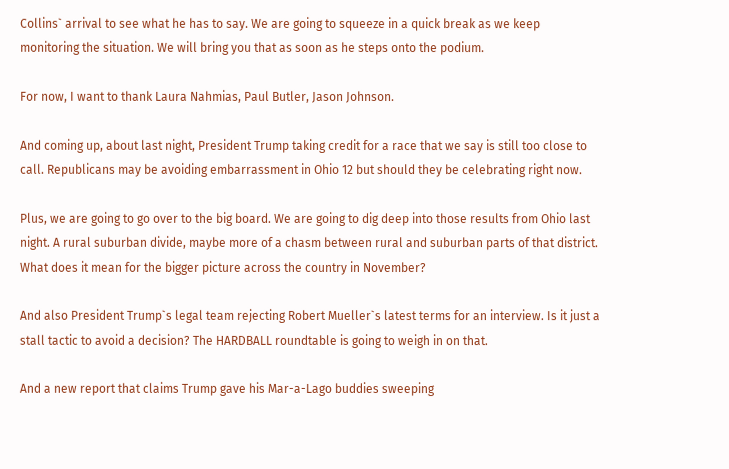Collins` arrival to see what he has to say. We are going to squeeze in a quick break as we keep monitoring the situation. We will bring you that as soon as he steps onto the podium.

For now, I want to thank Laura Nahmias, Paul Butler, Jason Johnson.

And coming up, about last night, President Trump taking credit for a race that we say is still too close to call. Republicans may be avoiding embarrassment in Ohio 12 but should they be celebrating right now.

Plus, we are going to go over to the big board. We are going to dig deep into those results from Ohio last night. A rural suburban divide, maybe more of a chasm between rural and suburban parts of that district. What does it mean for the bigger picture across the country in November?

And also President Trump`s legal team rejecting Robert Mueller`s latest terms for an interview. Is it just a stall tactic to avoid a decision? The HARDBALL roundtable is going to weigh in on that.

And a new report that claims Trump gave his Mar-a-Lago buddies sweeping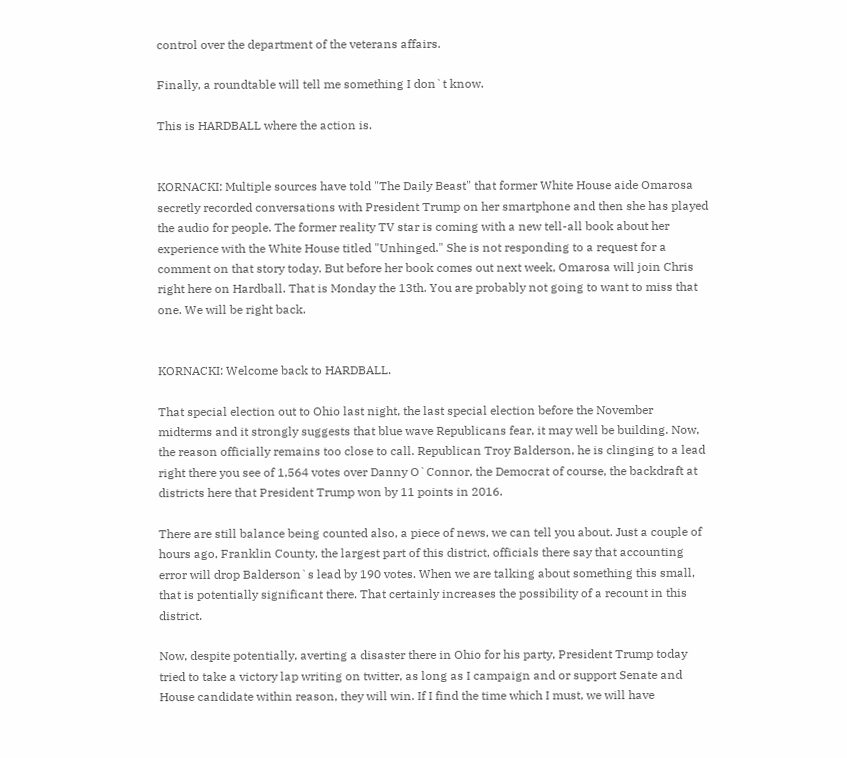control over the department of the veterans affairs.

Finally, a roundtable will tell me something I don`t know.

This is HARDBALL where the action is.


KORNACKI: Multiple sources have told "The Daily Beast" that former White House aide Omarosa secretly recorded conversations with President Trump on her smartphone and then she has played the audio for people. The former reality TV star is coming with a new tell-all book about her experience with the White House titled "Unhinged." She is not responding to a request for a comment on that story today. But before her book comes out next week, Omarosa will join Chris right here on Hardball. That is Monday the 13th. You are probably not going to want to miss that one. We will be right back.


KORNACKI: Welcome back to HARDBALL.

That special election out to Ohio last night, the last special election before the November midterms and it strongly suggests that blue wave Republicans fear, it may well be building. Now, the reason officially remains too close to call. Republican Troy Balderson, he is clinging to a lead right there you see of 1,564 votes over Danny O`Connor, the Democrat of course, the backdraft at districts here that President Trump won by 11 points in 2016.

There are still balance being counted also, a piece of news, we can tell you about. Just a couple of hours ago, Franklin County, the largest part of this district, officials there say that accounting error will drop Balderson`s lead by 190 votes. When we are talking about something this small, that is potentially significant there. That certainly increases the possibility of a recount in this district.

Now, despite potentially, averting a disaster there in Ohio for his party, President Trump today tried to take a victory lap writing on twitter, as long as I campaign and or support Senate and House candidate within reason, they will win. If I find the time which I must, we will have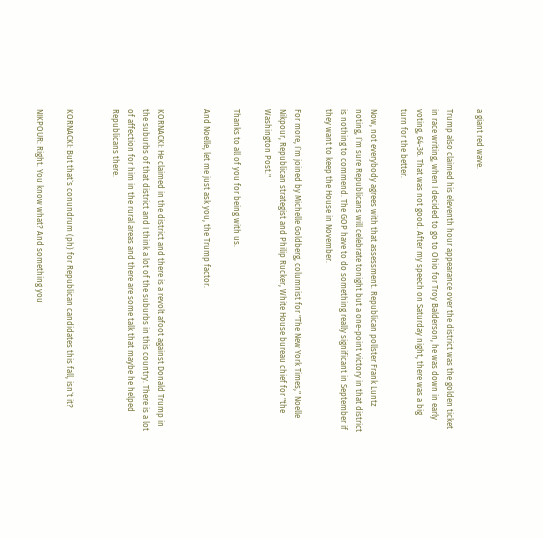a giant red wave.

Trump also claimed his eleventh hour appearance over the district was the golden ticket in race writing, when I decided to go to Ohio for Troy Balderson, he was down in early voting, 64-36. That was not good. After my speech on Saturday night, there was a big turn for the better.

Now, not everybody agrees with that assessment. Republican pollster Frank Luntz noting, I`m sure Republicans will celebrate tonight but a one-point victory in that district is nothing to commend. The GOP have to do something really significant in September if they want to keep the House in November.

For more, I`m joined by Michelle Goldberg, columnist for "The New York Times," Noelle Nikpour, Republican strategist and Philip Rucker, White House bureau chief for "the Washington Post."

Thanks to all of you for being with us.

And Noelle, let me just ask you, the Trump factor.


KORNACKI: He claimed in the district and there is a revolt afoot against Donald Trump in the suburbs of that district and I think a lot of the suburbs in this country. There is a lot of affection for him in the rural areas and there are some talk that maybe he helped Republicans there.


KORNACKI: But that`s conundrum (ph) for Republican candidates this fall, isn`t it?

NIKPOUR: Right. You know what? And something you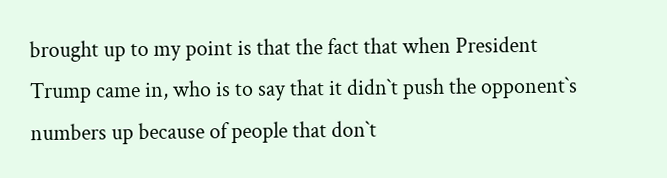brought up to my point is that the fact that when President Trump came in, who is to say that it didn`t push the opponent`s numbers up because of people that don`t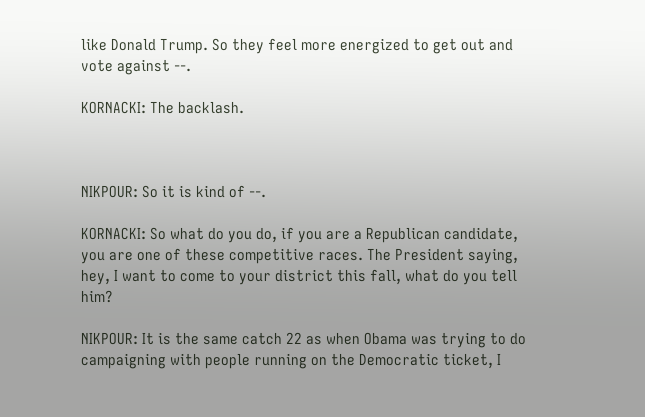like Donald Trump. So they feel more energized to get out and vote against --.

KORNACKI: The backlash.



NIKPOUR: So it is kind of --.

KORNACKI: So what do you do, if you are a Republican candidate, you are one of these competitive races. The President saying, hey, I want to come to your district this fall, what do you tell him?

NIKPOUR: It is the same catch 22 as when Obama was trying to do campaigning with people running on the Democratic ticket, I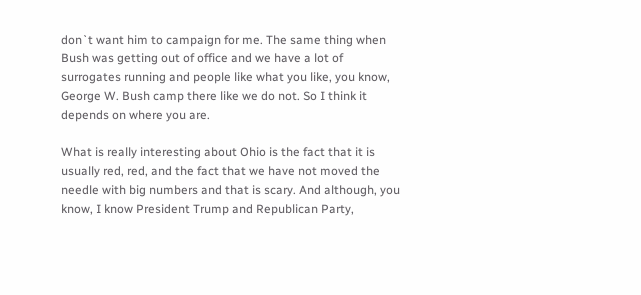don`t want him to campaign for me. The same thing when Bush was getting out of office and we have a lot of surrogates running and people like what you like, you know, George W. Bush camp there like we do not. So I think it depends on where you are.

What is really interesting about Ohio is the fact that it is usually red, red, and the fact that we have not moved the needle with big numbers and that is scary. And although, you know, I know President Trump and Republican Party,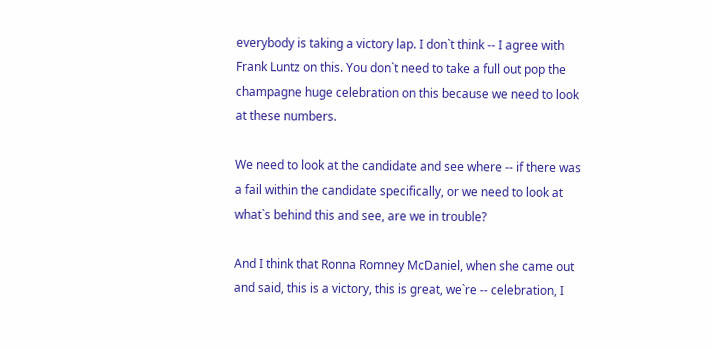everybody is taking a victory lap. I don`t think -- I agree with Frank Luntz on this. You don`t need to take a full out pop the champagne huge celebration on this because we need to look at these numbers.

We need to look at the candidate and see where -- if there was a fail within the candidate specifically, or we need to look at what`s behind this and see, are we in trouble?

And I think that Ronna Romney McDaniel, when she came out and said, this is a victory, this is great, we`re -- celebration, I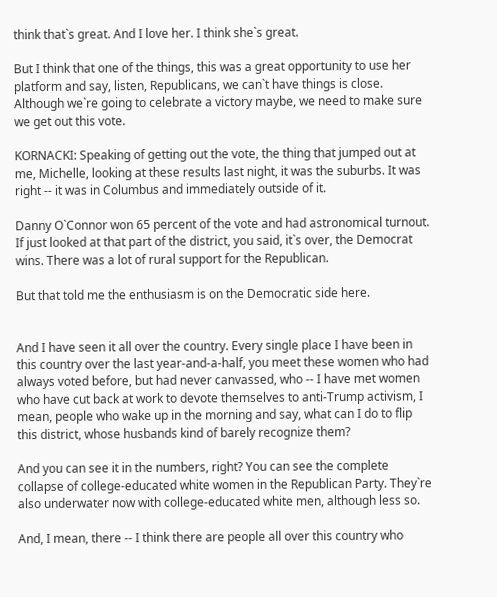think that`s great. And I love her. I think she`s great.

But I think that one of the things, this was a great opportunity to use her platform and say, listen, Republicans, we can`t have things is close. Although we`re going to celebrate a victory maybe, we need to make sure we get out this vote.

KORNACKI: Speaking of getting out the vote, the thing that jumped out at me, Michelle, looking at these results last night, it was the suburbs. It was right -- it was in Columbus and immediately outside of it.

Danny O`Connor won 65 percent of the vote and had astronomical turnout. If just looked at that part of the district, you said, it`s over, the Democrat wins. There was a lot of rural support for the Republican.

But that told me the enthusiasm is on the Democratic side here.


And I have seen it all over the country. Every single place I have been in this country over the last year-and-a-half, you meet these women who had always voted before, but had never canvassed, who -- I have met women who have cut back at work to devote themselves to anti-Trump activism, I mean, people who wake up in the morning and say, what can I do to flip this district, whose husbands kind of barely recognize them?

And you can see it in the numbers, right? You can see the complete collapse of college-educated white women in the Republican Party. They`re also underwater now with college-educated white men, although less so.

And, I mean, there -- I think there are people all over this country who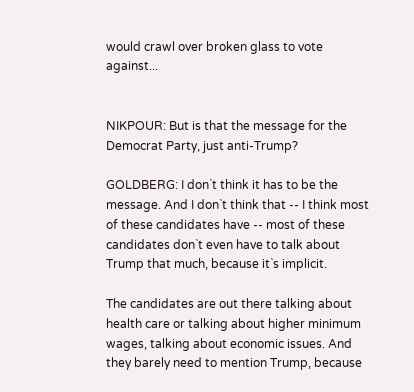would crawl over broken glass to vote against...


NIKPOUR: But is that the message for the Democrat Party, just anti-Trump?

GOLDBERG: I don`t think it has to be the message. And I don`t think that -- I think most of these candidates have -- most of these candidates don`t even have to talk about Trump that much, because it`s implicit.

The candidates are out there talking about health care or talking about higher minimum wages, talking about economic issues. And they barely need to mention Trump, because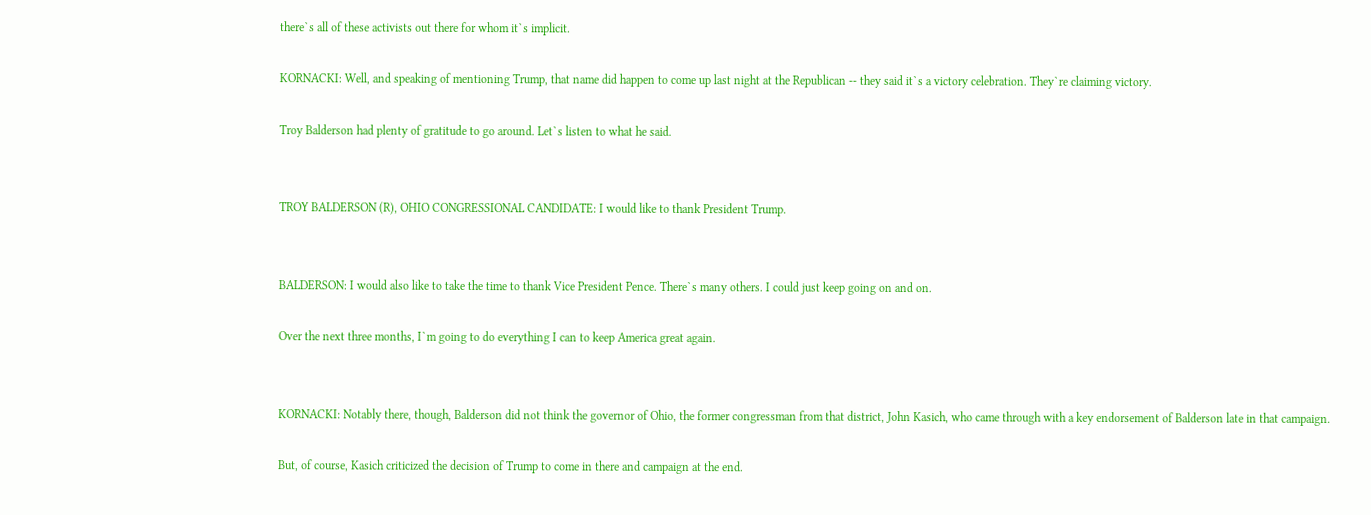there`s all of these activists out there for whom it`s implicit.

KORNACKI: Well, and speaking of mentioning Trump, that name did happen to come up last night at the Republican -- they said it`s a victory celebration. They`re claiming victory.

Troy Balderson had plenty of gratitude to go around. Let`s listen to what he said.


TROY BALDERSON (R), OHIO CONGRESSIONAL CANDIDATE: I would like to thank President Trump.


BALDERSON: I would also like to take the time to thank Vice President Pence. There`s many others. I could just keep going on and on.

Over the next three months, I`m going to do everything I can to keep America great again.


KORNACKI: Notably there, though, Balderson did not think the governor of Ohio, the former congressman from that district, John Kasich, who came through with a key endorsement of Balderson late in that campaign.

But, of course, Kasich criticized the decision of Trump to come in there and campaign at the end.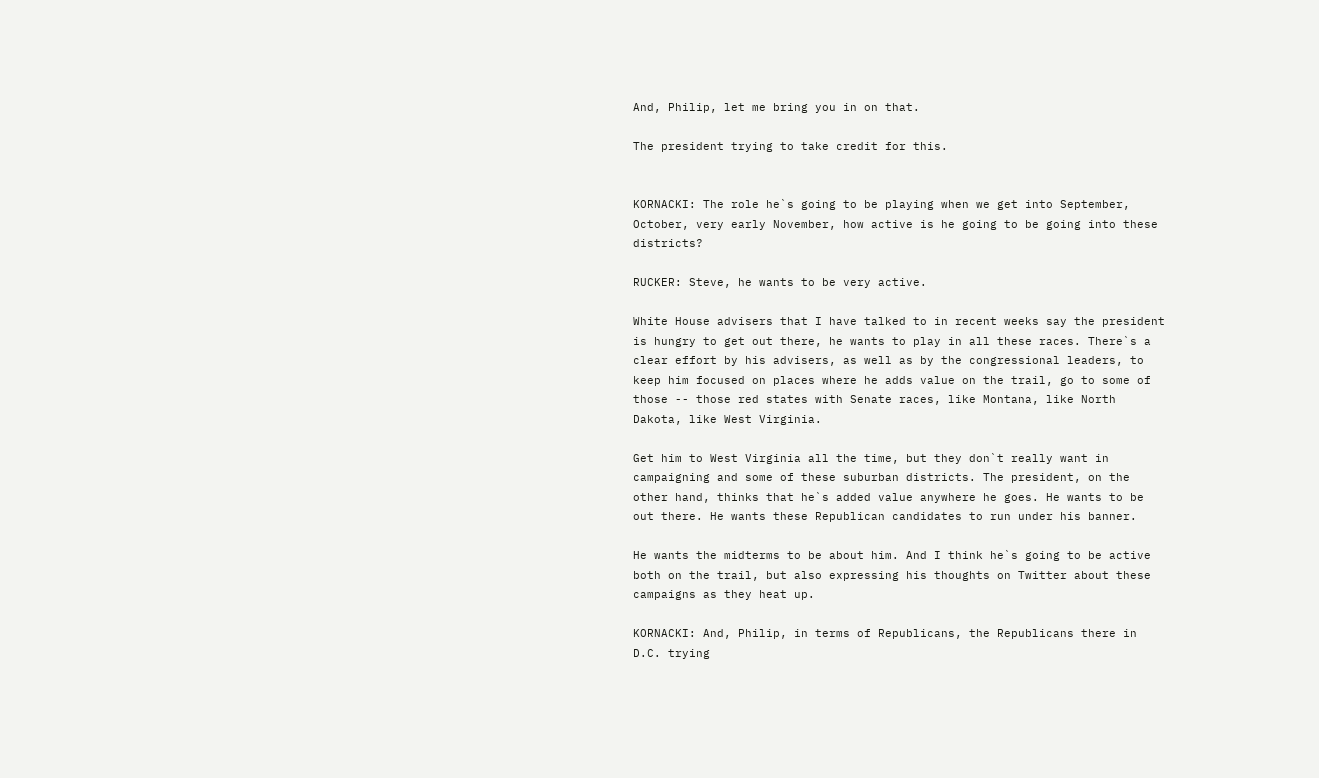And, Philip, let me bring you in on that.

The president trying to take credit for this.


KORNACKI: The role he`s going to be playing when we get into September, October, very early November, how active is he going to be going into these districts?

RUCKER: Steve, he wants to be very active.

White House advisers that I have talked to in recent weeks say the president is hungry to get out there, he wants to play in all these races. There`s a clear effort by his advisers, as well as by the congressional leaders, to keep him focused on places where he adds value on the trail, go to some of those -- those red states with Senate races, like Montana, like North Dakota, like West Virginia.

Get him to West Virginia all the time, but they don`t really want in campaigning and some of these suburban districts. The president, on the other hand, thinks that he`s added value anywhere he goes. He wants to be out there. He wants these Republican candidates to run under his banner.

He wants the midterms to be about him. And I think he`s going to be active both on the trail, but also expressing his thoughts on Twitter about these campaigns as they heat up.

KORNACKI: And, Philip, in terms of Republicans, the Republicans there in D.C. trying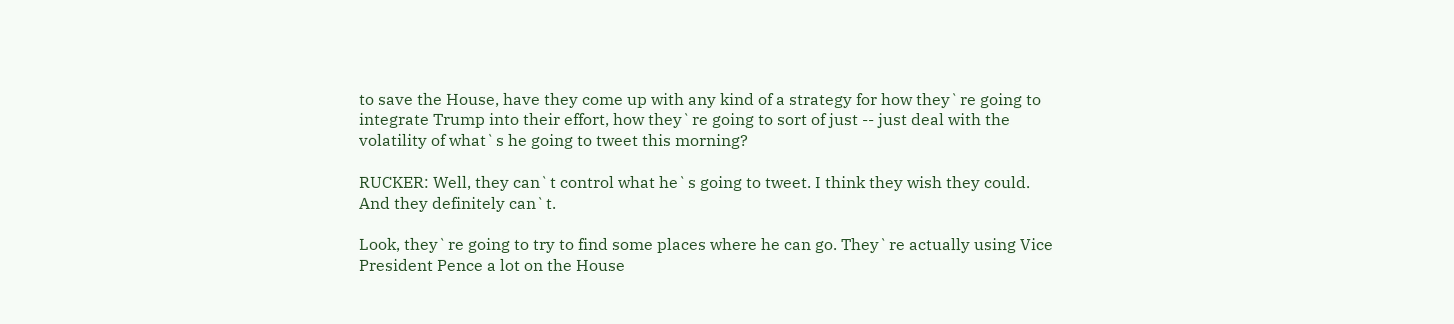to save the House, have they come up with any kind of a strategy for how they`re going to integrate Trump into their effort, how they`re going to sort of just -- just deal with the volatility of what`s he going to tweet this morning?

RUCKER: Well, they can`t control what he`s going to tweet. I think they wish they could. And they definitely can`t.

Look, they`re going to try to find some places where he can go. They`re actually using Vice President Pence a lot on the House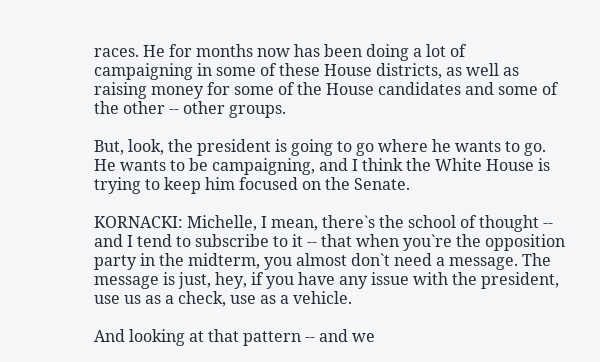races. He for months now has been doing a lot of campaigning in some of these House districts, as well as raising money for some of the House candidates and some of the other -- other groups.

But, look, the president is going to go where he wants to go. He wants to be campaigning, and I think the White House is trying to keep him focused on the Senate.

KORNACKI: Michelle, I mean, there`s the school of thought -- and I tend to subscribe to it -- that when you`re the opposition party in the midterm, you almost don`t need a message. The message is just, hey, if you have any issue with the president, use us as a check, use as a vehicle.

And looking at that pattern -- and we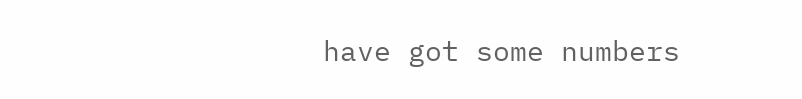have got some numbers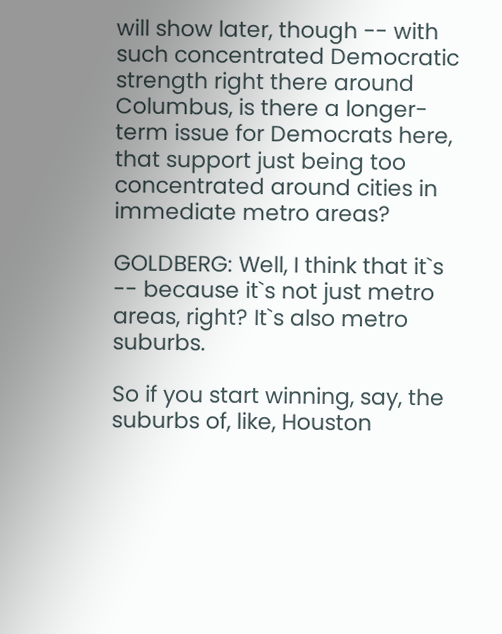will show later, though -- with such concentrated Democratic strength right there around Columbus, is there a longer-term issue for Democrats here, that support just being too concentrated around cities in immediate metro areas?

GOLDBERG: Well, I think that it`s -- because it`s not just metro areas, right? It`s also metro suburbs.

So if you start winning, say, the suburbs of, like, Houston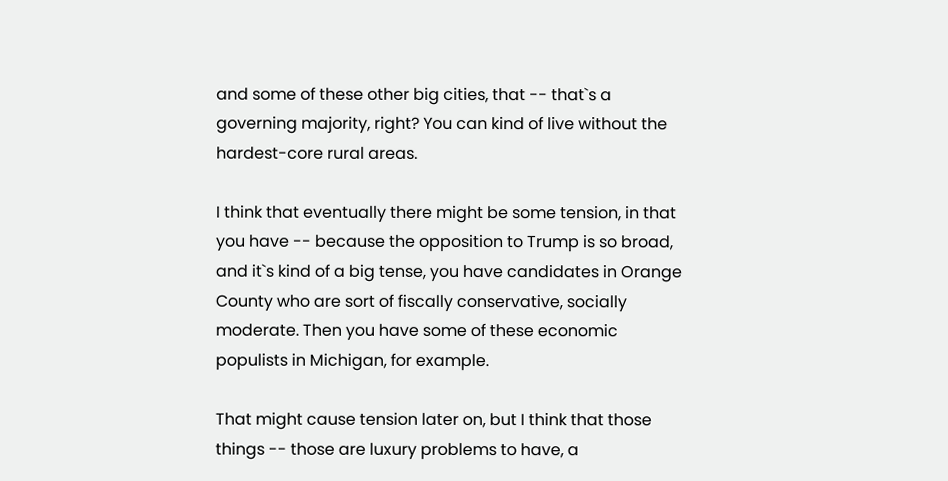and some of these other big cities, that -- that`s a governing majority, right? You can kind of live without the hardest-core rural areas.

I think that eventually there might be some tension, in that you have -- because the opposition to Trump is so broad, and it`s kind of a big tense, you have candidates in Orange County who are sort of fiscally conservative, socially moderate. Then you have some of these economic populists in Michigan, for example.

That might cause tension later on, but I think that those things -- those are luxury problems to have, a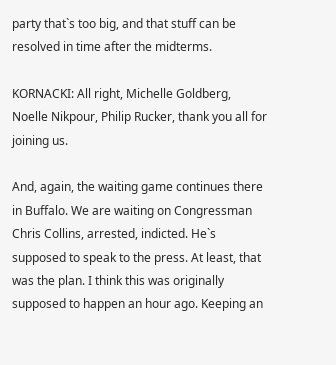party that`s too big, and that stuff can be resolved in time after the midterms.

KORNACKI: All right, Michelle Goldberg, Noelle Nikpour, Philip Rucker, thank you all for joining us.

And, again, the waiting game continues there in Buffalo. We are waiting on Congressman Chris Collins, arrested, indicted. He`s supposed to speak to the press. At least, that was the plan. I think this was originally supposed to happen an hour ago. Keeping an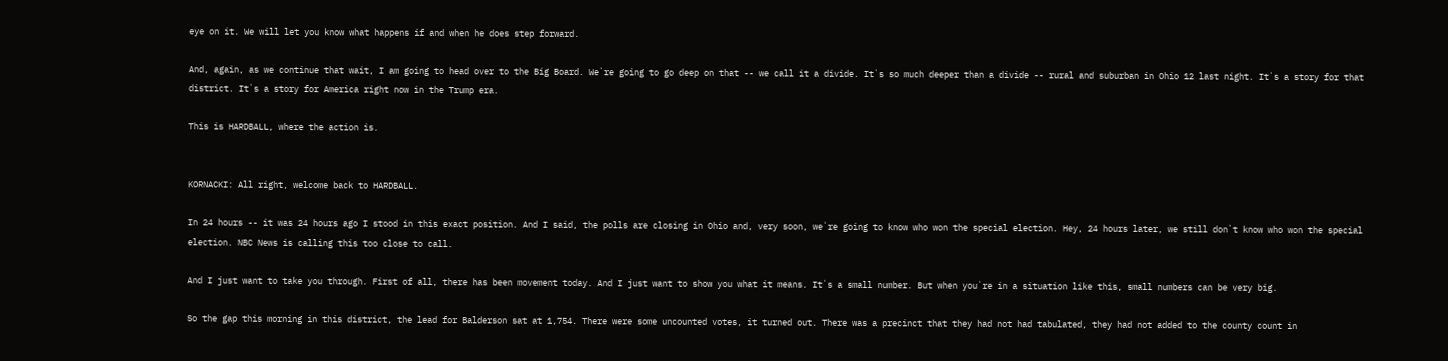eye on it. We will let you know what happens if and when he does step forward.

And, again, as we continue that wait, I am going to head over to the Big Board. We`re going to go deep on that -- we call it a divide. It`s so much deeper than a divide -- rural and suburban in Ohio 12 last night. It`s a story for that district. It`s a story for America right now in the Trump era.

This is HARDBALL, where the action is.


KORNACKI: All right, welcome back to HARDBALL.

In 24 hours -- it was 24 hours ago I stood in this exact position. And I said, the polls are closing in Ohio and, very soon, we`re going to know who won the special election. Hey, 24 hours later, we still don`t know who won the special election. NBC News is calling this too close to call.

And I just want to take you through. First of all, there has been movement today. And I just want to show you what it means. It`s a small number. But when you`re in a situation like this, small numbers can be very big.

So the gap this morning in this district, the lead for Balderson sat at 1,754. There were some uncounted votes, it turned out. There was a precinct that they had not had tabulated, they had not added to the county count in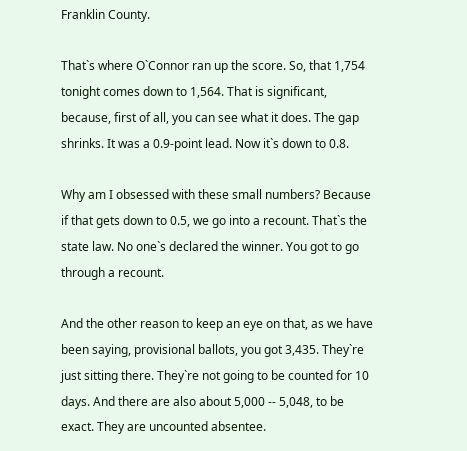Franklin County.

That`s where O`Connor ran up the score. So, that 1,754 tonight comes down to 1,564. That is significant, because, first of all, you can see what it does. The gap shrinks. It was a 0.9-point lead. Now it`s down to 0.8.

Why am I obsessed with these small numbers? Because if that gets down to 0.5, we go into a recount. That`s the state law. No one`s declared the winner. You got to go through a recount.

And the other reason to keep an eye on that, as we have been saying, provisional ballots, you got 3,435. They`re just sitting there. They`re not going to be counted for 10 days. And there are also about 5,000 -- 5,048, to be exact. They are uncounted absentee.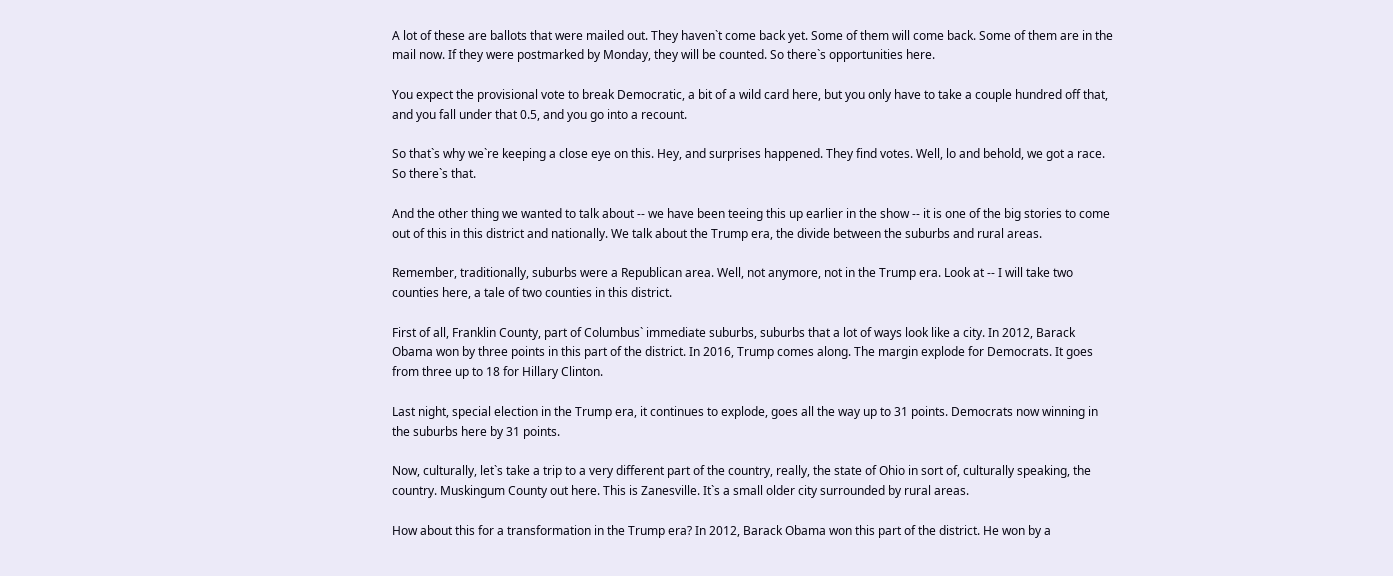A lot of these are ballots that were mailed out. They haven`t come back yet. Some of them will come back. Some of them are in the mail now. If they were postmarked by Monday, they will be counted. So there`s opportunities here.

You expect the provisional vote to break Democratic, a bit of a wild card here, but you only have to take a couple hundred off that, and you fall under that 0.5, and you go into a recount.

So that`s why we`re keeping a close eye on this. Hey, and surprises happened. They find votes. Well, lo and behold, we got a race. So there`s that.

And the other thing we wanted to talk about -- we have been teeing this up earlier in the show -- it is one of the big stories to come out of this in this district and nationally. We talk about the Trump era, the divide between the suburbs and rural areas.

Remember, traditionally, suburbs were a Republican area. Well, not anymore, not in the Trump era. Look at -- I will take two counties here, a tale of two counties in this district.

First of all, Franklin County, part of Columbus` immediate suburbs, suburbs that a lot of ways look like a city. In 2012, Barack Obama won by three points in this part of the district. In 2016, Trump comes along. The margin explode for Democrats. It goes from three up to 18 for Hillary Clinton.

Last night, special election in the Trump era, it continues to explode, goes all the way up to 31 points. Democrats now winning in the suburbs here by 31 points.

Now, culturally, let`s take a trip to a very different part of the country, really, the state of Ohio in sort of, culturally speaking, the country. Muskingum County out here. This is Zanesville. It`s a small older city surrounded by rural areas.

How about this for a transformation in the Trump era? In 2012, Barack Obama won this part of the district. He won by a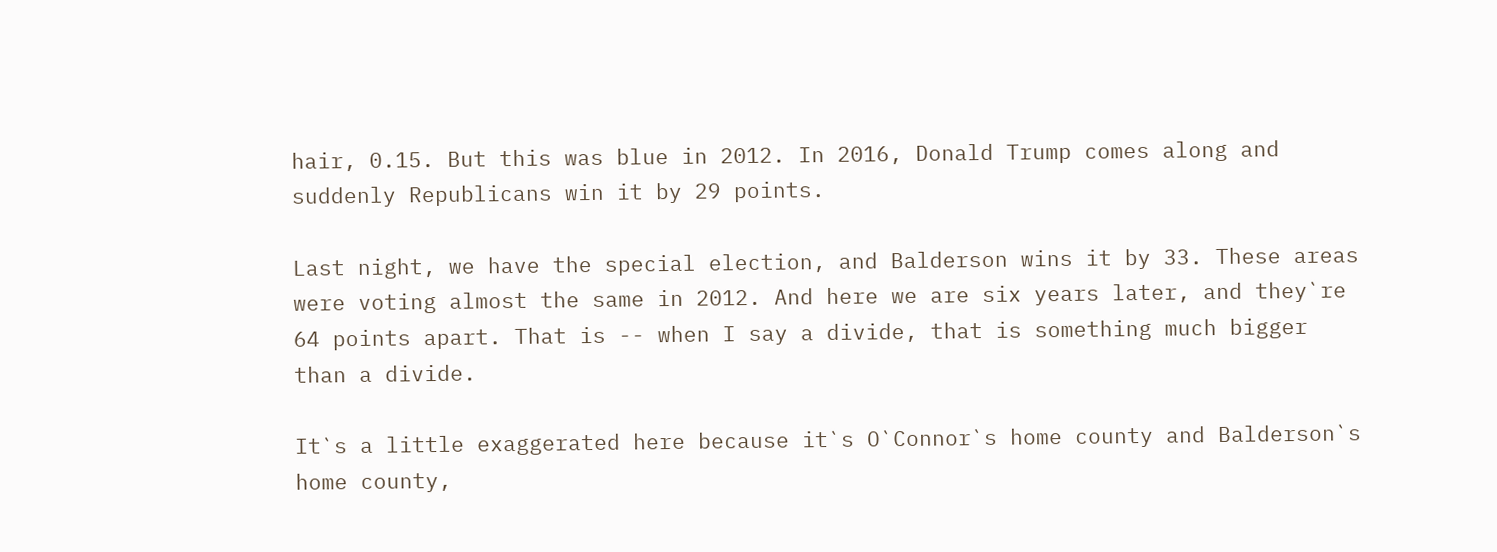hair, 0.15. But this was blue in 2012. In 2016, Donald Trump comes along and suddenly Republicans win it by 29 points.

Last night, we have the special election, and Balderson wins it by 33. These areas were voting almost the same in 2012. And here we are six years later, and they`re 64 points apart. That is -- when I say a divide, that is something much bigger than a divide.

It`s a little exaggerated here because it`s O`Connor`s home county and Balderson`s home county,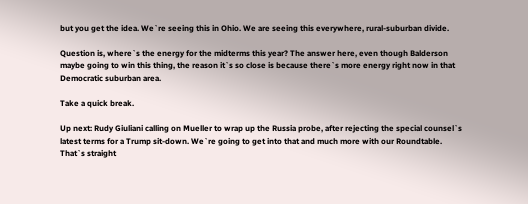but you get the idea. We`re seeing this in Ohio. We are seeing this everywhere, rural-suburban divide.

Question is, where`s the energy for the midterms this year? The answer here, even though Balderson maybe going to win this thing, the reason it`s so close is because there`s more energy right now in that Democratic suburban area.

Take a quick break.

Up next: Rudy Giuliani calling on Mueller to wrap up the Russia probe, after rejecting the special counsel`s latest terms for a Trump sit-down. We`re going to get into that and much more with our Roundtable. That`s straight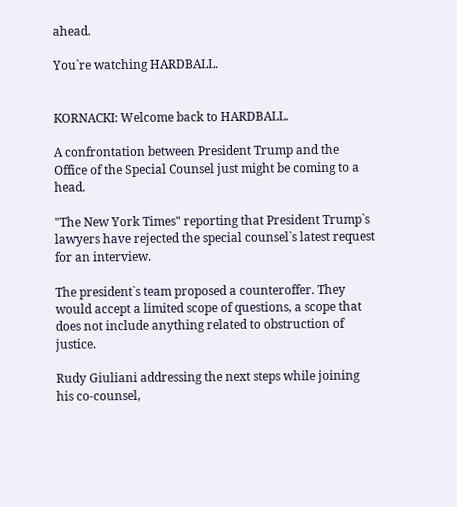ahead.

You`re watching HARDBALL.


KORNACKI: Welcome back to HARDBALL.

A confrontation between President Trump and the Office of the Special Counsel just might be coming to a head.

"The New York Times" reporting that President Trump`s lawyers have rejected the special counsel`s latest request for an interview.

The president`s team proposed a counteroffer. They would accept a limited scope of questions, a scope that does not include anything related to obstruction of justice.

Rudy Giuliani addressing the next steps while joining his co-counsel,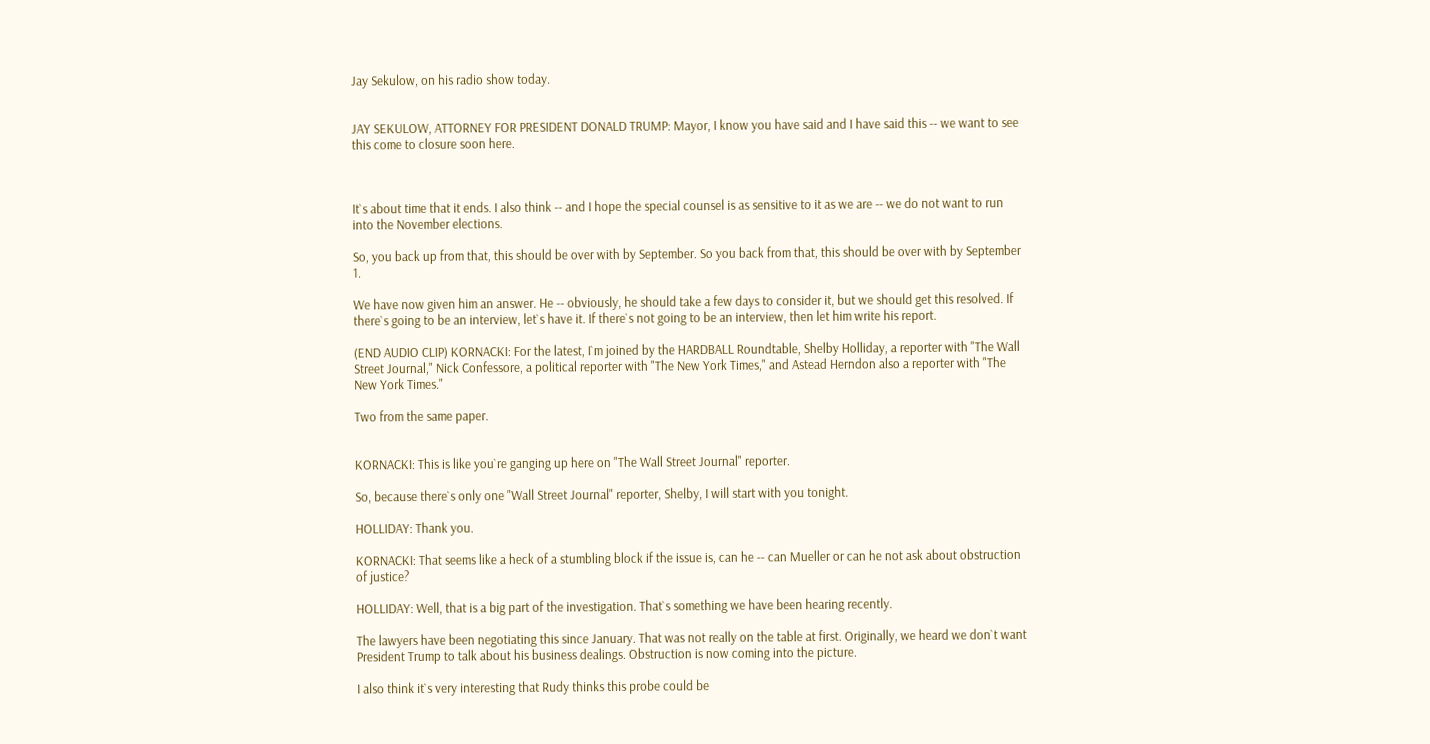Jay Sekulow, on his radio show today.


JAY SEKULOW, ATTORNEY FOR PRESIDENT DONALD TRUMP: Mayor, I know you have said and I have said this -- we want to see this come to closure soon here.



It`s about time that it ends. I also think -- and I hope the special counsel is as sensitive to it as we are -- we do not want to run into the November elections.

So, you back up from that, this should be over with by September. So you back from that, this should be over with by September 1.

We have now given him an answer. He -- obviously, he should take a few days to consider it, but we should get this resolved. If there`s going to be an interview, let`s have it. If there`s not going to be an interview, then let him write his report.

(END AUDIO CLIP) KORNACKI: For the latest, I`m joined by the HARDBALL Roundtable, Shelby Holliday, a reporter with "The Wall Street Journal," Nick Confessore, a political reporter with "The New York Times," and Astead Herndon also a reporter with "The New York Times."

Two from the same paper.


KORNACKI: This is like you`re ganging up here on "The Wall Street Journal" reporter.

So, because there`s only one "Wall Street Journal" reporter, Shelby, I will start with you tonight.

HOLLIDAY: Thank you.

KORNACKI: That seems like a heck of a stumbling block if the issue is, can he -- can Mueller or can he not ask about obstruction of justice?

HOLLIDAY: Well, that is a big part of the investigation. That`s something we have been hearing recently.

The lawyers have been negotiating this since January. That was not really on the table at first. Originally, we heard we don`t want President Trump to talk about his business dealings. Obstruction is now coming into the picture.

I also think it`s very interesting that Rudy thinks this probe could be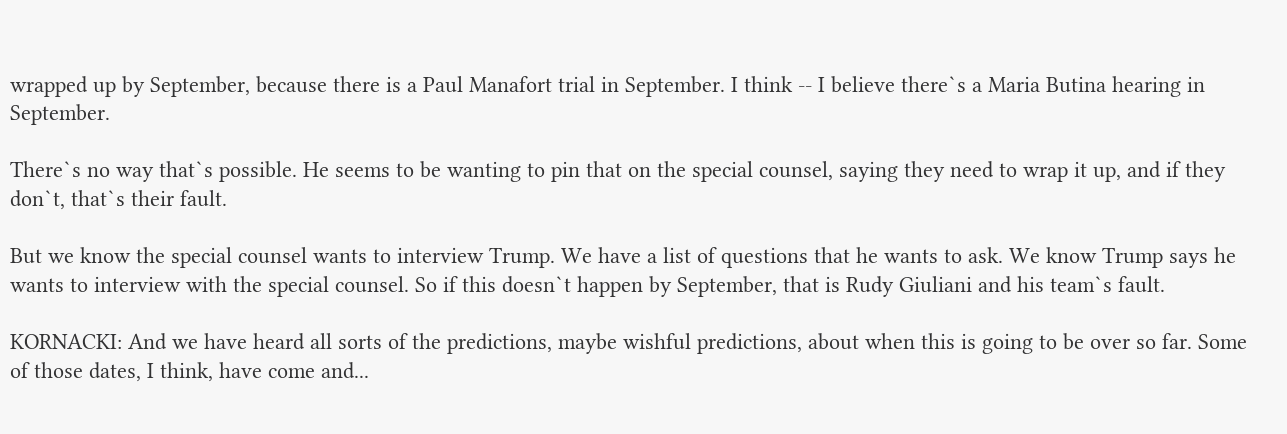wrapped up by September, because there is a Paul Manafort trial in September. I think -- I believe there`s a Maria Butina hearing in September.

There`s no way that`s possible. He seems to be wanting to pin that on the special counsel, saying they need to wrap it up, and if they don`t, that`s their fault.

But we know the special counsel wants to interview Trump. We have a list of questions that he wants to ask. We know Trump says he wants to interview with the special counsel. So if this doesn`t happen by September, that is Rudy Giuliani and his team`s fault.

KORNACKI: And we have heard all sorts of the predictions, maybe wishful predictions, about when this is going to be over so far. Some of those dates, I think, have come and...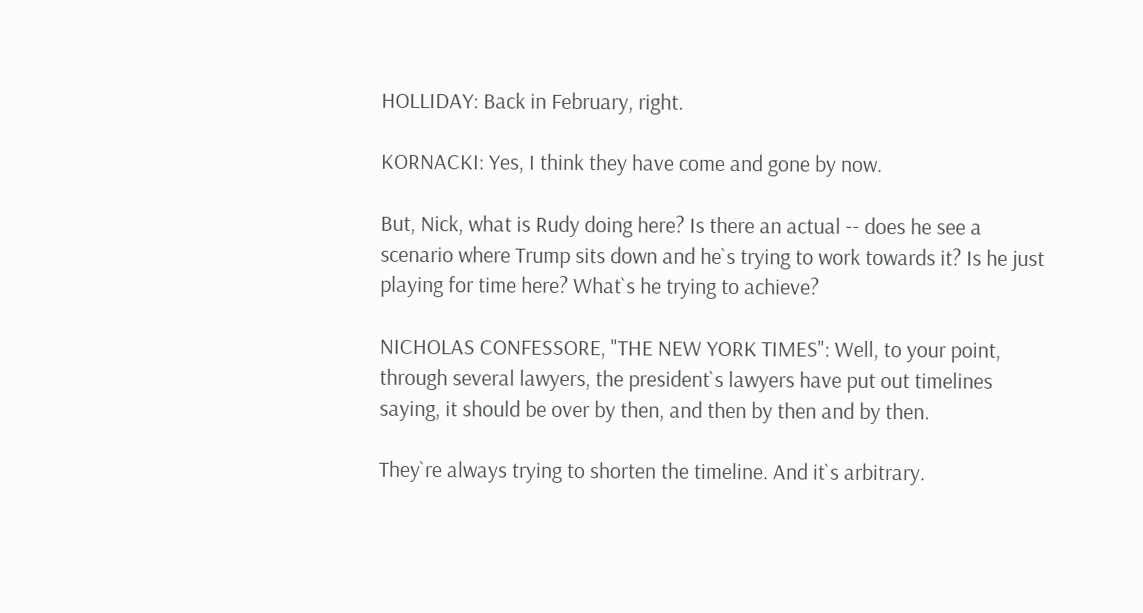HOLLIDAY: Back in February, right.

KORNACKI: Yes, I think they have come and gone by now.

But, Nick, what is Rudy doing here? Is there an actual -- does he see a scenario where Trump sits down and he`s trying to work towards it? Is he just playing for time here? What`s he trying to achieve?

NICHOLAS CONFESSORE, "THE NEW YORK TIMES": Well, to your point, through several lawyers, the president`s lawyers have put out timelines saying, it should be over by then, and then by then and by then.

They`re always trying to shorten the timeline. And it`s arbitrary.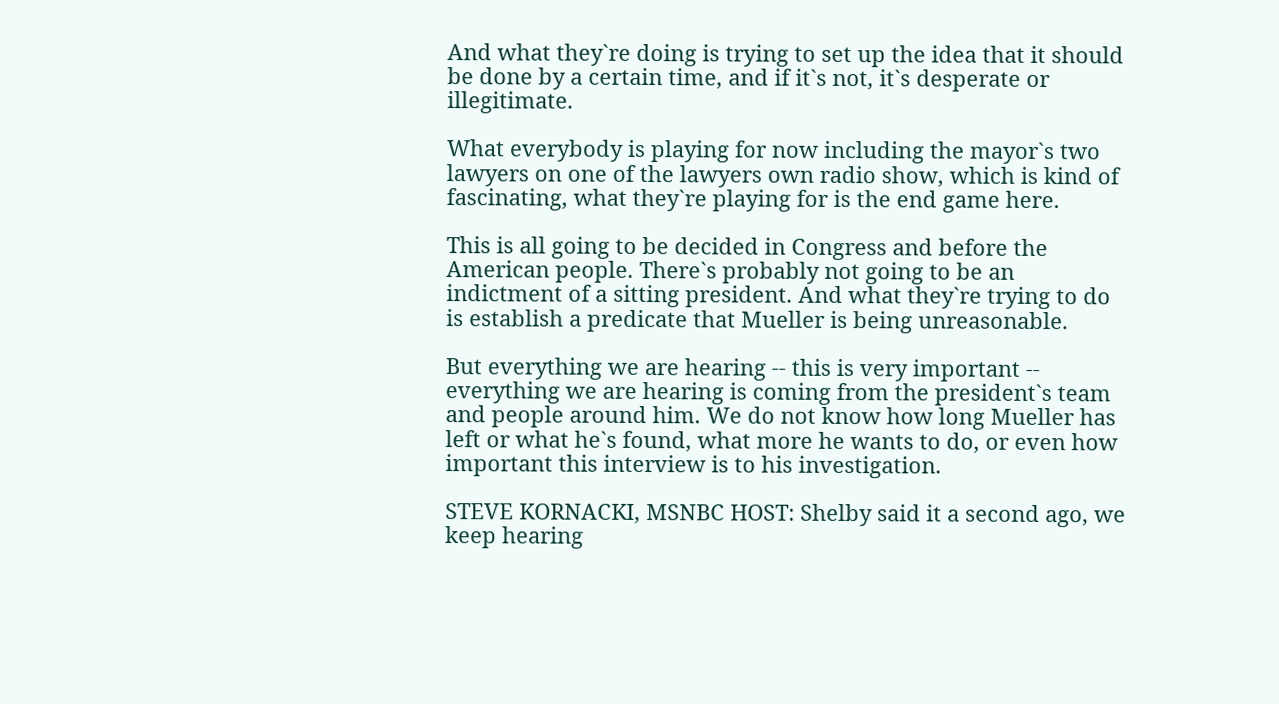And what they`re doing is trying to set up the idea that it should be done by a certain time, and if it`s not, it`s desperate or illegitimate.

What everybody is playing for now including the mayor`s two lawyers on one of the lawyers own radio show, which is kind of fascinating, what they`re playing for is the end game here.

This is all going to be decided in Congress and before the American people. There`s probably not going to be an indictment of a sitting president. And what they`re trying to do is establish a predicate that Mueller is being unreasonable.

But everything we are hearing -- this is very important -- everything we are hearing is coming from the president`s team and people around him. We do not know how long Mueller has left or what he`s found, what more he wants to do, or even how important this interview is to his investigation.

STEVE KORNACKI, MSNBC HOST: Shelby said it a second ago, we keep hearing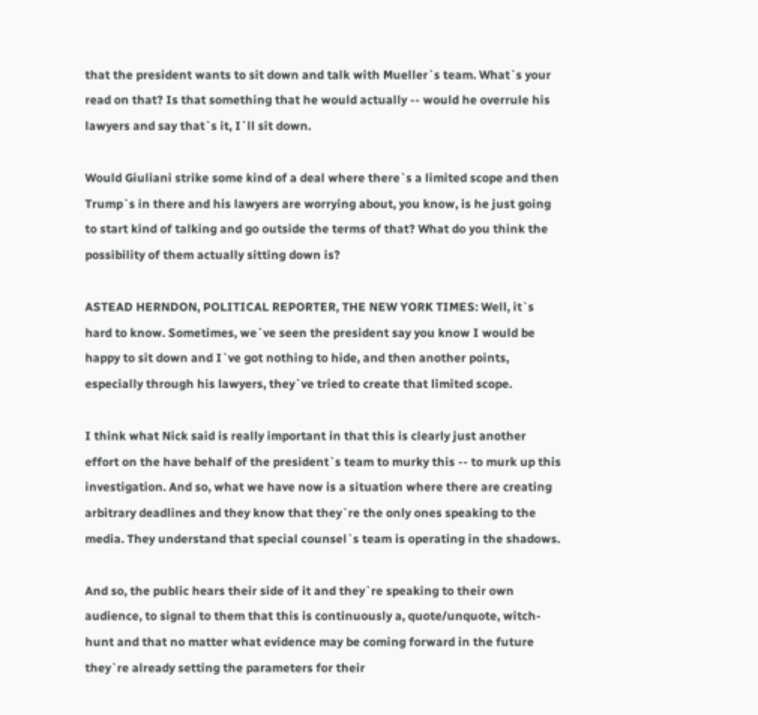that the president wants to sit down and talk with Mueller`s team. What`s your read on that? Is that something that he would actually -- would he overrule his lawyers and say that`s it, I`ll sit down.

Would Giuliani strike some kind of a deal where there`s a limited scope and then Trump`s in there and his lawyers are worrying about, you know, is he just going to start kind of talking and go outside the terms of that? What do you think the possibility of them actually sitting down is?

ASTEAD HERNDON, POLITICAL REPORTER, THE NEW YORK TIMES: Well, it`s hard to know. Sometimes, we`ve seen the president say you know I would be happy to sit down and I`ve got nothing to hide, and then another points, especially through his lawyers, they`ve tried to create that limited scope.

I think what Nick said is really important in that this is clearly just another effort on the have behalf of the president`s team to murky this -- to murk up this investigation. And so, what we have now is a situation where there are creating arbitrary deadlines and they know that they`re the only ones speaking to the media. They understand that special counsel`s team is operating in the shadows.

And so, the public hears their side of it and they`re speaking to their own audience, to signal to them that this is continuously a, quote/unquote, witch-hunt and that no matter what evidence may be coming forward in the future they`re already setting the parameters for their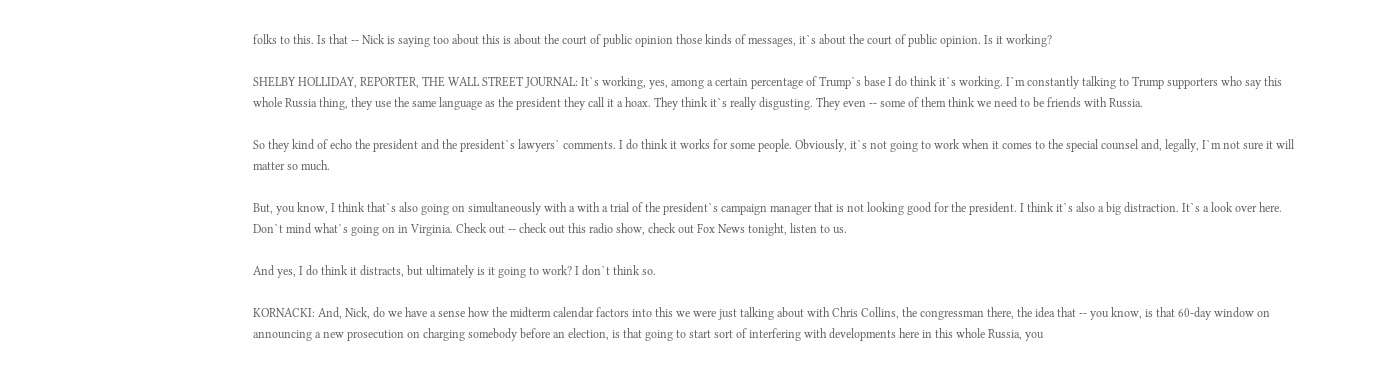folks to this. Is that -- Nick is saying too about this is about the court of public opinion those kinds of messages, it`s about the court of public opinion. Is it working?

SHELBY HOLLIDAY, REPORTER, THE WALL STREET JOURNAL: It`s working, yes, among a certain percentage of Trump`s base I do think it`s working. I`m constantly talking to Trump supporters who say this whole Russia thing, they use the same language as the president they call it a hoax. They think it`s really disgusting. They even -- some of them think we need to be friends with Russia.

So they kind of echo the president and the president`s lawyers` comments. I do think it works for some people. Obviously, it`s not going to work when it comes to the special counsel and, legally, I`m not sure it will matter so much.

But, you know, I think that`s also going on simultaneously with a with a trial of the president`s campaign manager that is not looking good for the president. I think it`s also a big distraction. It`s a look over here. Don`t mind what`s going on in Virginia. Check out -- check out this radio show, check out Fox News tonight, listen to us.

And yes, I do think it distracts, but ultimately is it going to work? I don`t think so.

KORNACKI: And, Nick, do we have a sense how the midterm calendar factors into this we were just talking about with Chris Collins, the congressman there, the idea that -- you know, is that 60-day window on announcing a new prosecution on charging somebody before an election, is that going to start sort of interfering with developments here in this whole Russia, you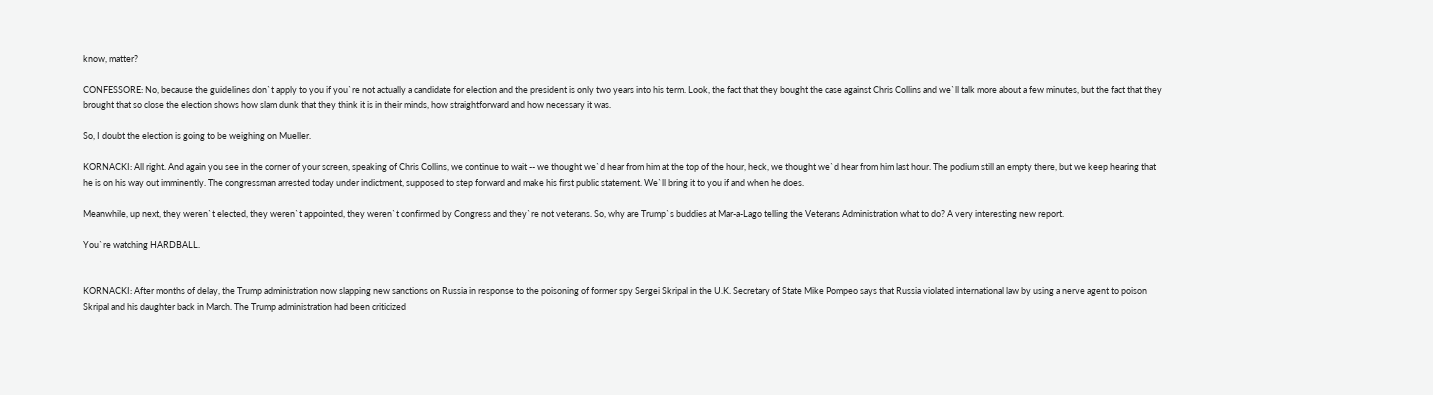know, matter?

CONFESSORE: No, because the guidelines don`t apply to you if you`re not actually a candidate for election and the president is only two years into his term. Look, the fact that they bought the case against Chris Collins and we`ll talk more about a few minutes, but the fact that they brought that so close the election shows how slam dunk that they think it is in their minds, how straightforward and how necessary it was.

So, I doubt the election is going to be weighing on Mueller.

KORNACKI: All right. And again you see in the corner of your screen, speaking of Chris Collins, we continue to wait -- we thought we`d hear from him at the top of the hour, heck, we thought we`d hear from him last hour. The podium still an empty there, but we keep hearing that he is on his way out imminently. The congressman arrested today under indictment, supposed to step forward and make his first public statement. We`ll bring it to you if and when he does.

Meanwhile, up next, they weren`t elected, they weren`t appointed, they weren`t confirmed by Congress and they`re not veterans. So, why are Trump`s buddies at Mar-a-Lago telling the Veterans Administration what to do? A very interesting new report.

You`re watching HARDBALL.


KORNACKI: After months of delay, the Trump administration now slapping new sanctions on Russia in response to the poisoning of former spy Sergei Skripal in the U.K. Secretary of State Mike Pompeo says that Russia violated international law by using a nerve agent to poison Skripal and his daughter back in March. The Trump administration had been criticized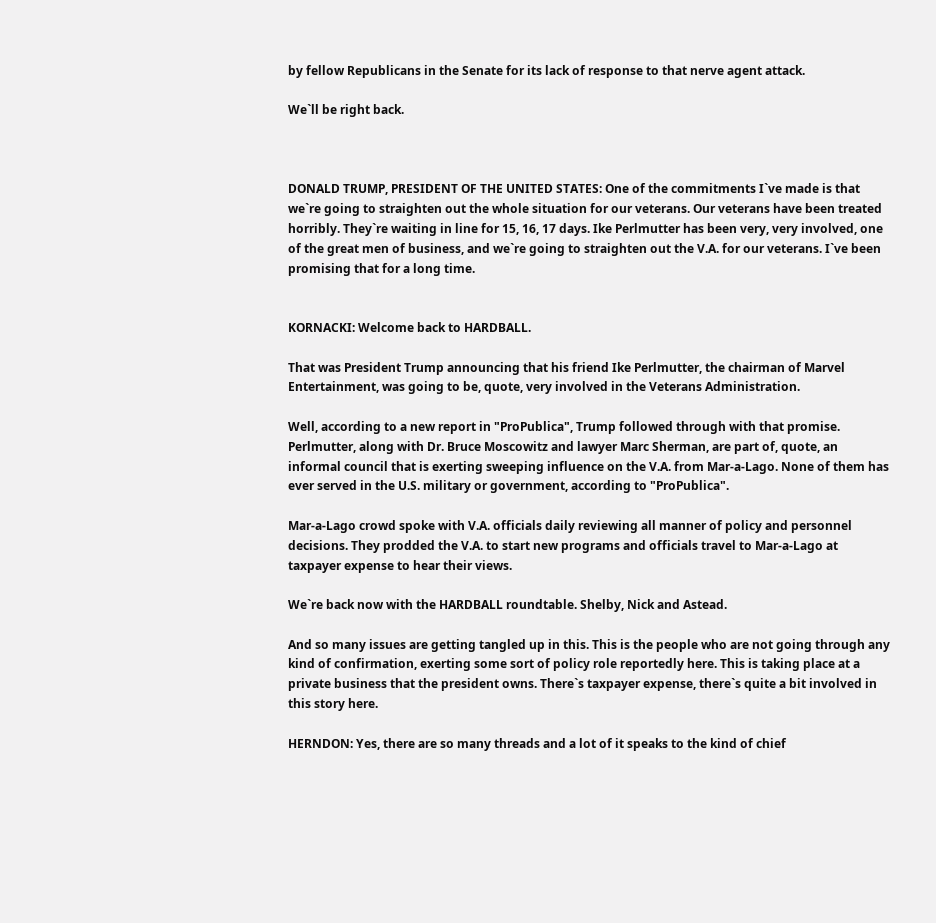by fellow Republicans in the Senate for its lack of response to that nerve agent attack.

We`ll be right back.



DONALD TRUMP, PRESIDENT OF THE UNITED STATES: One of the commitments I`ve made is that we`re going to straighten out the whole situation for our veterans. Our veterans have been treated horribly. They`re waiting in line for 15, 16, 17 days. Ike Perlmutter has been very, very involved, one of the great men of business, and we`re going to straighten out the V.A. for our veterans. I`ve been promising that for a long time.


KORNACKI: Welcome back to HARDBALL.

That was President Trump announcing that his friend Ike Perlmutter, the chairman of Marvel Entertainment, was going to be, quote, very involved in the Veterans Administration.

Well, according to a new report in "ProPublica", Trump followed through with that promise. Perlmutter, along with Dr. Bruce Moscowitz and lawyer Marc Sherman, are part of, quote, an informal council that is exerting sweeping influence on the V.A. from Mar-a-Lago. None of them has ever served in the U.S. military or government, according to "ProPublica".

Mar-a-Lago crowd spoke with V.A. officials daily reviewing all manner of policy and personnel decisions. They prodded the V.A. to start new programs and officials travel to Mar-a-Lago at taxpayer expense to hear their views.

We`re back now with the HARDBALL roundtable. Shelby, Nick and Astead.

And so many issues are getting tangled up in this. This is the people who are not going through any kind of confirmation, exerting some sort of policy role reportedly here. This is taking place at a private business that the president owns. There`s taxpayer expense, there`s quite a bit involved in this story here.

HERNDON: Yes, there are so many threads and a lot of it speaks to the kind of chief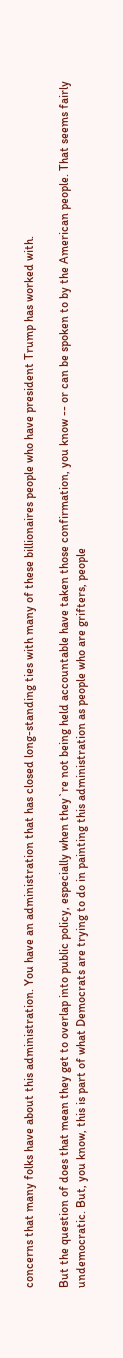concerns that many folks have about this administration. You have an administration that has closed long-standing ties with many of these billionaires people who have president Trump has worked with.

But the question of does that mean they get to overlap into public policy, especially when they`re not being held accountable have taken those confirmation, you know -- or can be spoken to by the American people. That seems fairly undemocratic. But, you know, this is part of what Democrats are trying to do in painting this administration as people who are grifters, people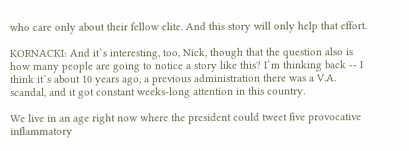who care only about their fellow elite. And this story will only help that effort.

KORNACKI: And it`s interesting, too, Nick, though that the question also is how many people are going to notice a story like this? I`m thinking back -- I think it`s about 10 years ago, a previous administration there was a V.A. scandal, and it got constant weeks-long attention in this country.

We live in an age right now where the president could tweet five provocative inflammatory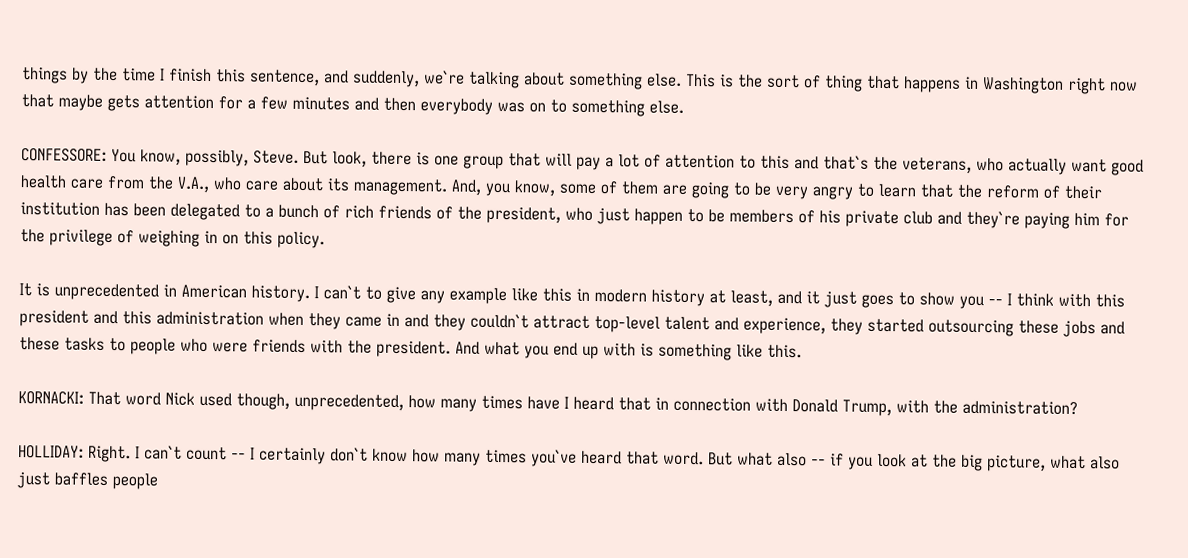things by the time I finish this sentence, and suddenly, we`re talking about something else. This is the sort of thing that happens in Washington right now that maybe gets attention for a few minutes and then everybody was on to something else.

CONFESSORE: You know, possibly, Steve. But look, there is one group that will pay a lot of attention to this and that`s the veterans, who actually want good health care from the V.A., who care about its management. And, you know, some of them are going to be very angry to learn that the reform of their institution has been delegated to a bunch of rich friends of the president, who just happen to be members of his private club and they`re paying him for the privilege of weighing in on this policy.

It is unprecedented in American history. I can`t to give any example like this in modern history at least, and it just goes to show you -- I think with this president and this administration when they came in and they couldn`t attract top-level talent and experience, they started outsourcing these jobs and these tasks to people who were friends with the president. And what you end up with is something like this.

KORNACKI: That word Nick used though, unprecedented, how many times have I heard that in connection with Donald Trump, with the administration?

HOLLIDAY: Right. I can`t count -- I certainly don`t know how many times you`ve heard that word. But what also -- if you look at the big picture, what also just baffles people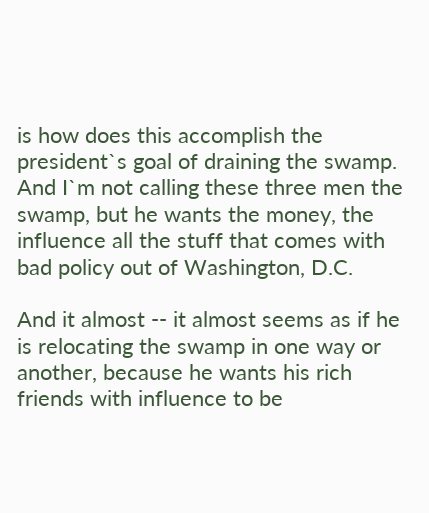is how does this accomplish the president`s goal of draining the swamp. And I`m not calling these three men the swamp, but he wants the money, the influence all the stuff that comes with bad policy out of Washington, D.C.

And it almost -- it almost seems as if he is relocating the swamp in one way or another, because he wants his rich friends with influence to be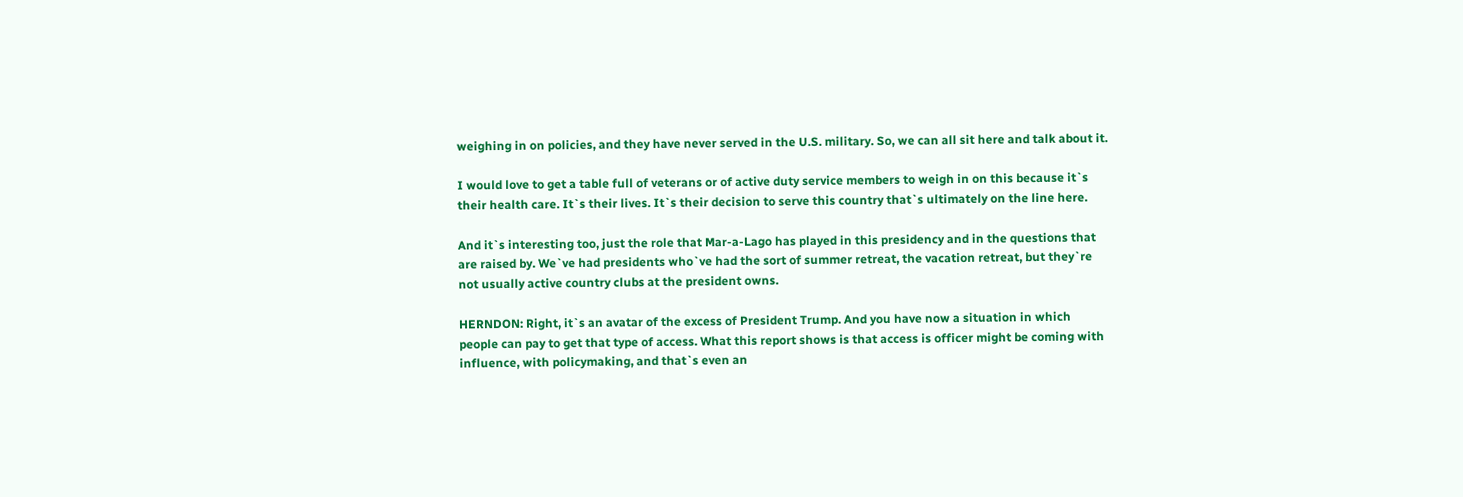weighing in on policies, and they have never served in the U.S. military. So, we can all sit here and talk about it.

I would love to get a table full of veterans or of active duty service members to weigh in on this because it`s their health care. It`s their lives. It`s their decision to serve this country that`s ultimately on the line here.

And it`s interesting too, just the role that Mar-a-Lago has played in this presidency and in the questions that are raised by. We`ve had presidents who`ve had the sort of summer retreat, the vacation retreat, but they`re not usually active country clubs at the president owns.

HERNDON: Right, it`s an avatar of the excess of President Trump. And you have now a situation in which people can pay to get that type of access. What this report shows is that access is officer might be coming with influence, with policymaking, and that`s even an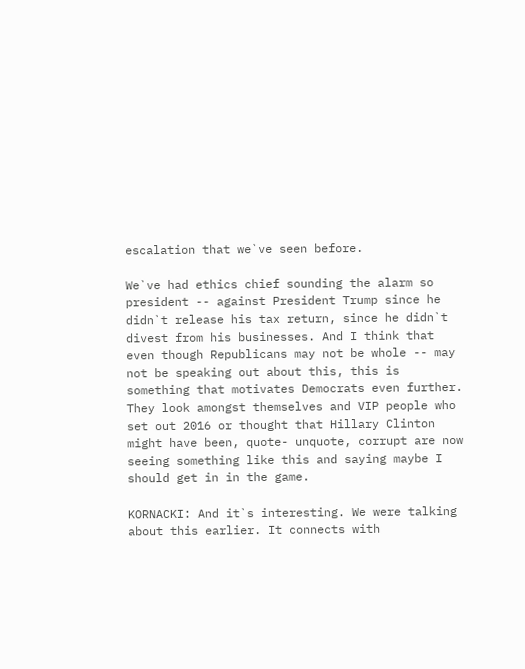escalation that we`ve seen before.

We`ve had ethics chief sounding the alarm so president -- against President Trump since he didn`t release his tax return, since he didn`t divest from his businesses. And I think that even though Republicans may not be whole -- may not be speaking out about this, this is something that motivates Democrats even further. They look amongst themselves and VIP people who set out 2016 or thought that Hillary Clinton might have been, quote- unquote, corrupt are now seeing something like this and saying maybe I should get in in the game.

KORNACKI: And it`s interesting. We were talking about this earlier. It connects with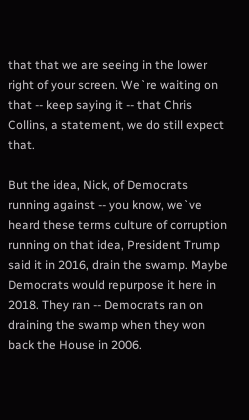that that we are seeing in the lower right of your screen. We`re waiting on that -- keep saying it -- that Chris Collins, a statement, we do still expect that.

But the idea, Nick, of Democrats running against -- you know, we`ve heard these terms culture of corruption running on that idea, President Trump said it in 2016, drain the swamp. Maybe Democrats would repurpose it here in 2018. They ran -- Democrats ran on draining the swamp when they won back the House in 2006.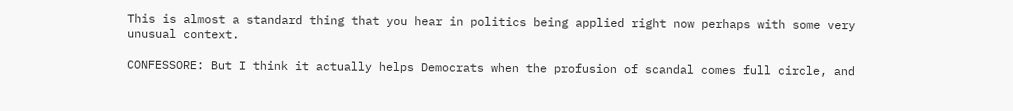This is almost a standard thing that you hear in politics being applied right now perhaps with some very unusual context.

CONFESSORE: But I think it actually helps Democrats when the profusion of scandal comes full circle, and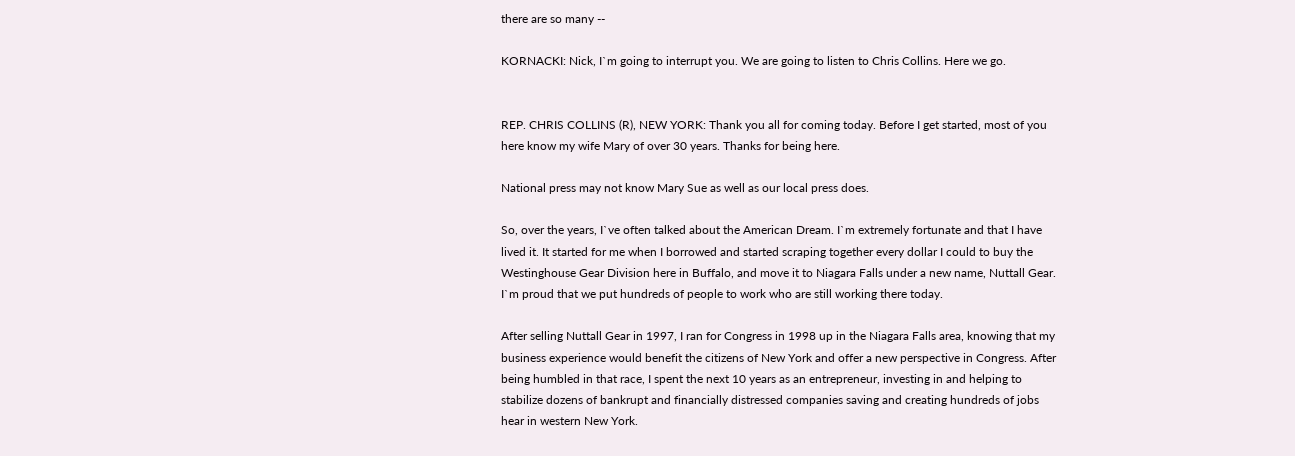there are so many --

KORNACKI: Nick, I`m going to interrupt you. We are going to listen to Chris Collins. Here we go.


REP. CHRIS COLLINS (R), NEW YORK: Thank you all for coming today. Before I get started, most of you here know my wife Mary of over 30 years. Thanks for being here.

National press may not know Mary Sue as well as our local press does.

So, over the years, I`ve often talked about the American Dream. I`m extremely fortunate and that I have lived it. It started for me when I borrowed and started scraping together every dollar I could to buy the Westinghouse Gear Division here in Buffalo, and move it to Niagara Falls under a new name, Nuttall Gear. I`m proud that we put hundreds of people to work who are still working there today.

After selling Nuttall Gear in 1997, I ran for Congress in 1998 up in the Niagara Falls area, knowing that my business experience would benefit the citizens of New York and offer a new perspective in Congress. After being humbled in that race, I spent the next 10 years as an entrepreneur, investing in and helping to stabilize dozens of bankrupt and financially distressed companies saving and creating hundreds of jobs hear in western New York.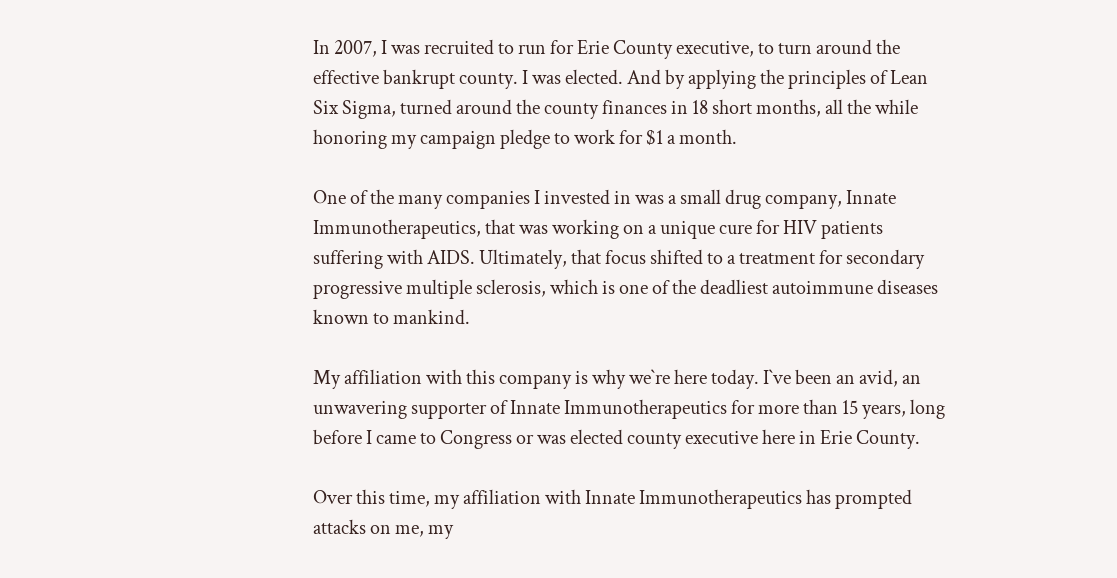In 2007, I was recruited to run for Erie County executive, to turn around the effective bankrupt county. I was elected. And by applying the principles of Lean Six Sigma, turned around the county finances in 18 short months, all the while honoring my campaign pledge to work for $1 a month.

One of the many companies I invested in was a small drug company, Innate Immunotherapeutics, that was working on a unique cure for HIV patients suffering with AIDS. Ultimately, that focus shifted to a treatment for secondary progressive multiple sclerosis, which is one of the deadliest autoimmune diseases known to mankind.

My affiliation with this company is why we`re here today. I`ve been an avid, an unwavering supporter of Innate Immunotherapeutics for more than 15 years, long before I came to Congress or was elected county executive here in Erie County.

Over this time, my affiliation with Innate Immunotherapeutics has prompted attacks on me, my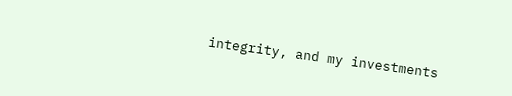integrity, and my investments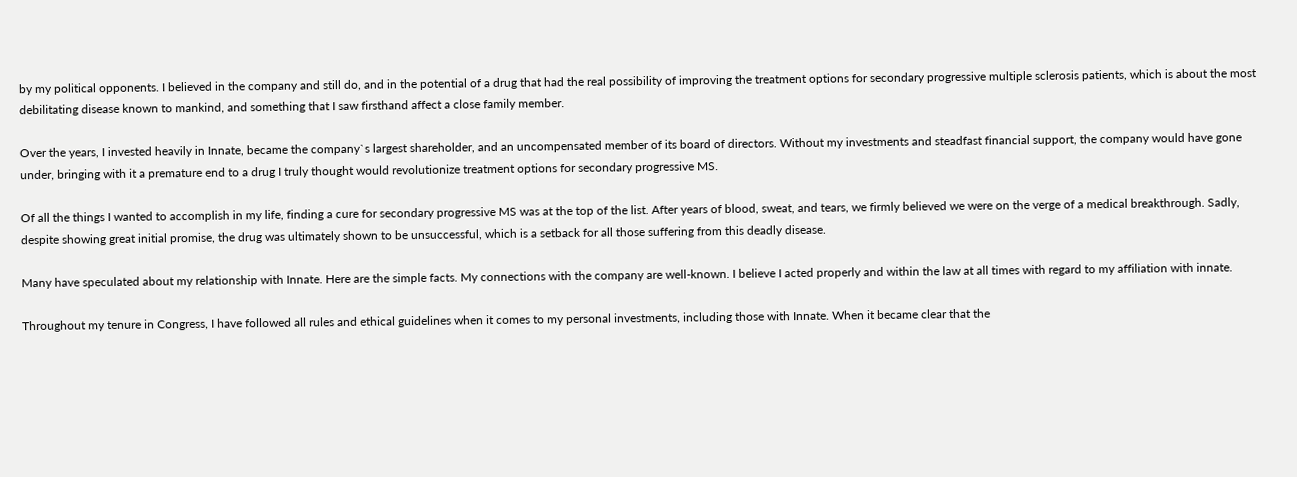by my political opponents. I believed in the company and still do, and in the potential of a drug that had the real possibility of improving the treatment options for secondary progressive multiple sclerosis patients, which is about the most debilitating disease known to mankind, and something that I saw firsthand affect a close family member.

Over the years, I invested heavily in Innate, became the company`s largest shareholder, and an uncompensated member of its board of directors. Without my investments and steadfast financial support, the company would have gone under, bringing with it a premature end to a drug I truly thought would revolutionize treatment options for secondary progressive MS.

Of all the things I wanted to accomplish in my life, finding a cure for secondary progressive MS was at the top of the list. After years of blood, sweat, and tears, we firmly believed we were on the verge of a medical breakthrough. Sadly, despite showing great initial promise, the drug was ultimately shown to be unsuccessful, which is a setback for all those suffering from this deadly disease.

Many have speculated about my relationship with Innate. Here are the simple facts. My connections with the company are well-known. I believe I acted properly and within the law at all times with regard to my affiliation with innate.

Throughout my tenure in Congress, I have followed all rules and ethical guidelines when it comes to my personal investments, including those with Innate. When it became clear that the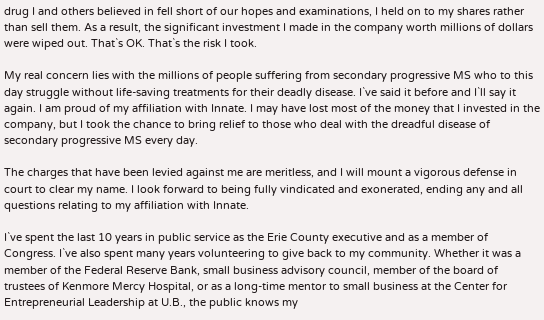drug I and others believed in fell short of our hopes and examinations, I held on to my shares rather than sell them. As a result, the significant investment I made in the company worth millions of dollars were wiped out. That`s OK. That`s the risk I took.

My real concern lies with the millions of people suffering from secondary progressive MS who to this day struggle without life-saving treatments for their deadly disease. I`ve said it before and I`ll say it again. I am proud of my affiliation with Innate. I may have lost most of the money that I invested in the company, but I took the chance to bring relief to those who deal with the dreadful disease of secondary progressive MS every day.

The charges that have been levied against me are meritless, and I will mount a vigorous defense in court to clear my name. I look forward to being fully vindicated and exonerated, ending any and all questions relating to my affiliation with Innate.

I`ve spent the last 10 years in public service as the Erie County executive and as a member of Congress. I`ve also spent many years volunteering to give back to my community. Whether it was a member of the Federal Reserve Bank, small business advisory council, member of the board of trustees of Kenmore Mercy Hospital, or as a long-time mentor to small business at the Center for Entrepreneurial Leadership at U.B., the public knows my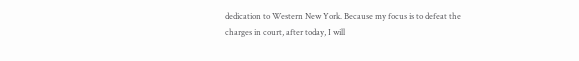dedication to Western New York. Because my focus is to defeat the charges in court, after today, I will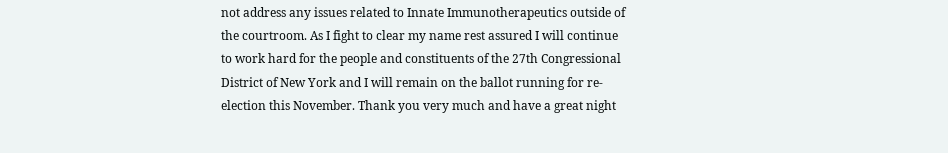not address any issues related to Innate Immunotherapeutics outside of the courtroom. As I fight to clear my name rest assured I will continue to work hard for the people and constituents of the 27th Congressional District of New York and I will remain on the ballot running for re-election this November. Thank you very much and have a great night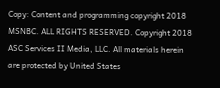Copy: Content and programming copyright 2018 MSNBC. ALL RIGHTS RESERVED. Copyright 2018 ASC Services II Media, LLC. All materials herein are protected by United States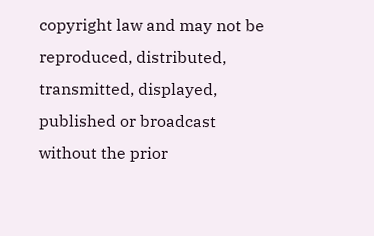copyright law and may not be reproduced, distributed, transmitted, displayed, published or broadcast without the prior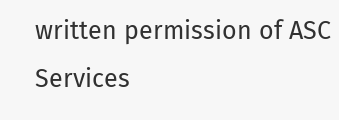written permission of ASC Services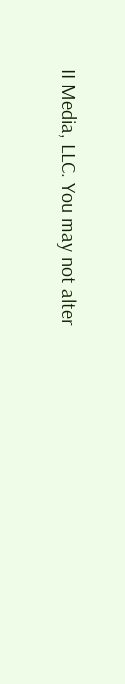II Media, LLC. You may not alter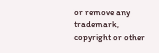or remove any trademark, copyright or other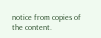notice from copies of the content.